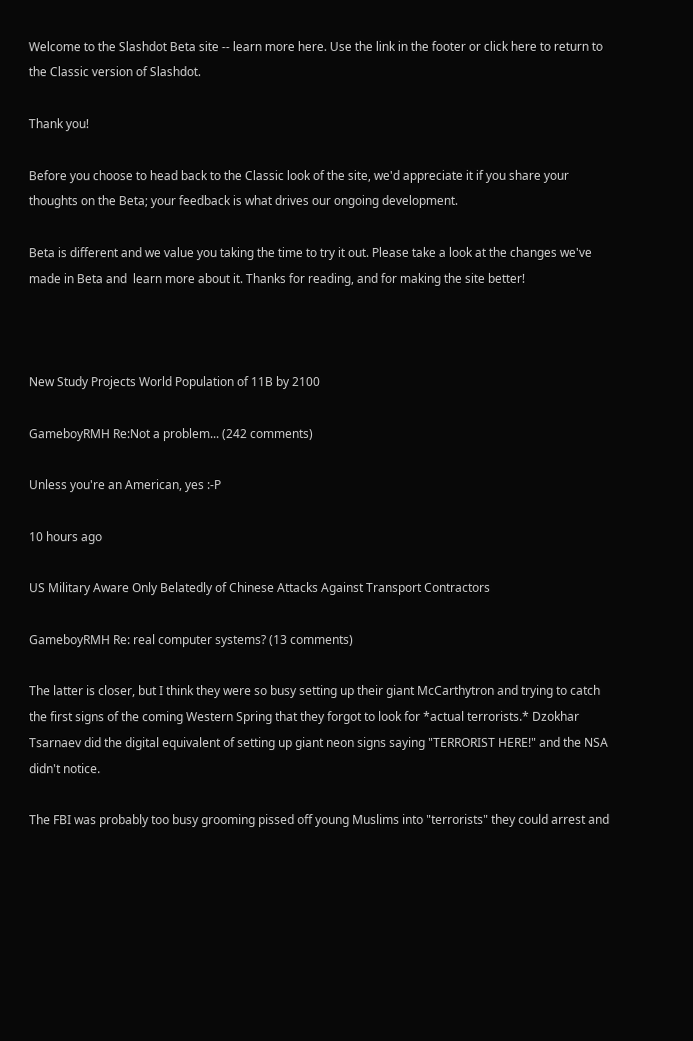Welcome to the Slashdot Beta site -- learn more here. Use the link in the footer or click here to return to the Classic version of Slashdot.

Thank you!

Before you choose to head back to the Classic look of the site, we'd appreciate it if you share your thoughts on the Beta; your feedback is what drives our ongoing development.

Beta is different and we value you taking the time to try it out. Please take a look at the changes we've made in Beta and  learn more about it. Thanks for reading, and for making the site better!



New Study Projects World Population of 11B by 2100

GameboyRMH Re:Not a problem... (242 comments)

Unless you're an American, yes :-P

10 hours ago

US Military Aware Only Belatedly of Chinese Attacks Against Transport Contractors

GameboyRMH Re: real computer systems? (13 comments)

The latter is closer, but I think they were so busy setting up their giant McCarthytron and trying to catch the first signs of the coming Western Spring that they forgot to look for *actual terrorists.* Dzokhar Tsarnaev did the digital equivalent of setting up giant neon signs saying "TERRORIST HERE!" and the NSA didn't notice.

The FBI was probably too busy grooming pissed off young Muslims into "terrorists" they could arrest and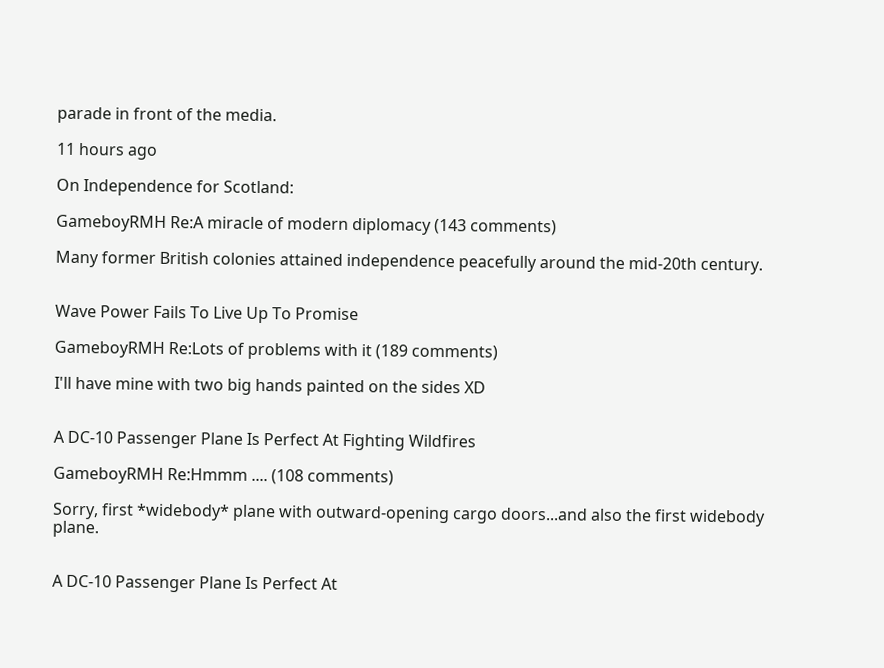parade in front of the media.

11 hours ago

On Independence for Scotland:

GameboyRMH Re:A miracle of modern diplomacy (143 comments)

Many former British colonies attained independence peacefully around the mid-20th century.


Wave Power Fails To Live Up To Promise

GameboyRMH Re:Lots of problems with it (189 comments)

I'll have mine with two big hands painted on the sides XD


A DC-10 Passenger Plane Is Perfect At Fighting Wildfires

GameboyRMH Re:Hmmm .... (108 comments)

Sorry, first *widebody* plane with outward-opening cargo doors...and also the first widebody plane.


A DC-10 Passenger Plane Is Perfect At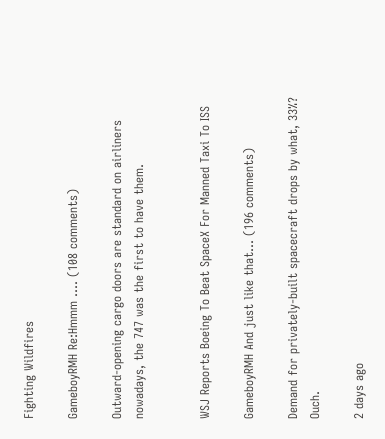Fighting Wildfires

GameboyRMH Re:Hmmm .... (108 comments)

Outward-opening cargo doors are standard on airliners nowadays, the 747 was the first to have them.


WSJ Reports Boeing To Beat SpaceX For Manned Taxi To ISS

GameboyRMH And just like that... (196 comments)

Demand for privately-built spacecraft drops by what, 33%? Ouch.

2 days ago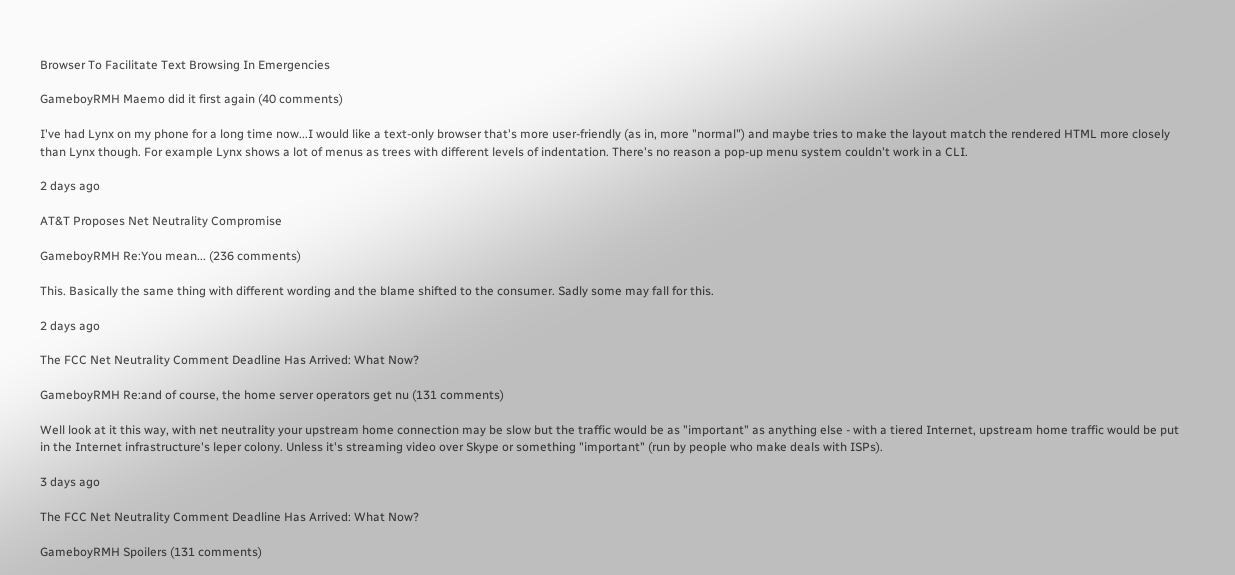Browser To Facilitate Text Browsing In Emergencies

GameboyRMH Maemo did it first again (40 comments)

I've had Lynx on my phone for a long time now...I would like a text-only browser that's more user-friendly (as in, more "normal") and maybe tries to make the layout match the rendered HTML more closely than Lynx though. For example Lynx shows a lot of menus as trees with different levels of indentation. There's no reason a pop-up menu system couldn't work in a CLI.

2 days ago

AT&T Proposes Net Neutrality Compromise

GameboyRMH Re:You mean... (236 comments)

This. Basically the same thing with different wording and the blame shifted to the consumer. Sadly some may fall for this.

2 days ago

The FCC Net Neutrality Comment Deadline Has Arrived: What Now?

GameboyRMH Re:and of course, the home server operators get nu (131 comments)

Well look at it this way, with net neutrality your upstream home connection may be slow but the traffic would be as "important" as anything else - with a tiered Internet, upstream home traffic would be put in the Internet infrastructure's leper colony. Unless it's streaming video over Skype or something "important" (run by people who make deals with ISPs).

3 days ago

The FCC Net Neutrality Comment Deadline Has Arrived: What Now?

GameboyRMH Spoilers (131 comments)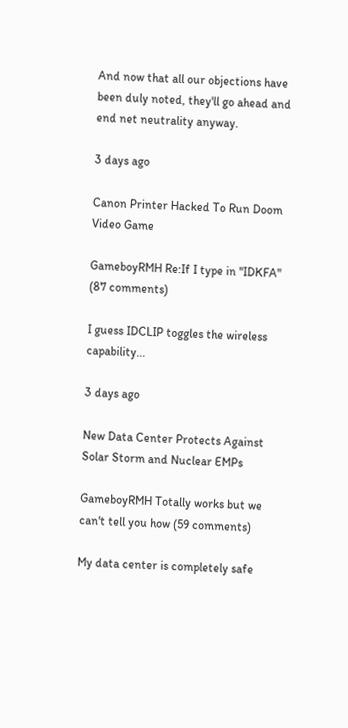And now that all our objections have been duly noted, they'll go ahead and end net neutrality anyway.

3 days ago

Canon Printer Hacked To Run Doom Video Game

GameboyRMH Re:If I type in "IDKFA" (87 comments)

I guess IDCLIP toggles the wireless capability...

3 days ago

New Data Center Protects Against Solar Storm and Nuclear EMPs

GameboyRMH Totally works but we can't tell you how (59 comments)

My data center is completely safe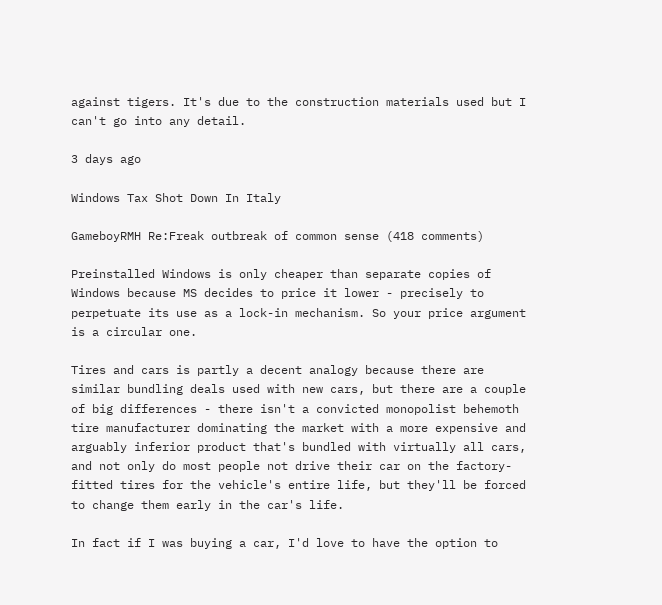against tigers. It's due to the construction materials used but I can't go into any detail.

3 days ago

Windows Tax Shot Down In Italy

GameboyRMH Re:Freak outbreak of common sense (418 comments)

Preinstalled Windows is only cheaper than separate copies of Windows because MS decides to price it lower - precisely to perpetuate its use as a lock-in mechanism. So your price argument is a circular one.

Tires and cars is partly a decent analogy because there are similar bundling deals used with new cars, but there are a couple of big differences - there isn't a convicted monopolist behemoth tire manufacturer dominating the market with a more expensive and arguably inferior product that's bundled with virtually all cars, and not only do most people not drive their car on the factory-fitted tires for the vehicle's entire life, but they'll be forced to change them early in the car's life.

In fact if I was buying a car, I'd love to have the option to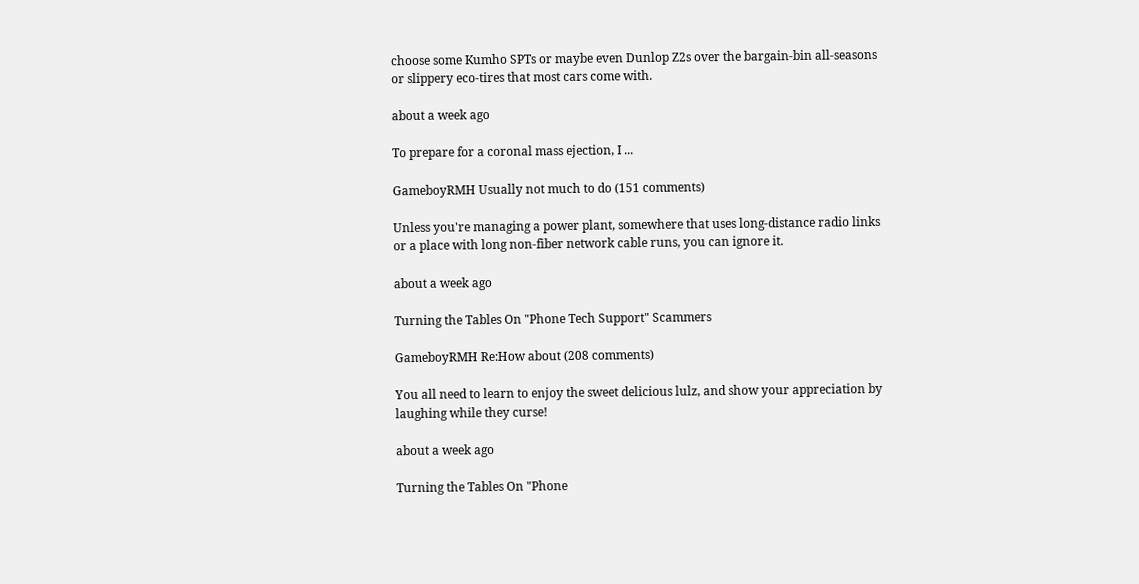choose some Kumho SPTs or maybe even Dunlop Z2s over the bargain-bin all-seasons or slippery eco-tires that most cars come with.

about a week ago

To prepare for a coronal mass ejection, I ...

GameboyRMH Usually not much to do (151 comments)

Unless you're managing a power plant, somewhere that uses long-distance radio links or a place with long non-fiber network cable runs, you can ignore it.

about a week ago

Turning the Tables On "Phone Tech Support" Scammers

GameboyRMH Re:How about (208 comments)

You all need to learn to enjoy the sweet delicious lulz, and show your appreciation by laughing while they curse!

about a week ago

Turning the Tables On "Phone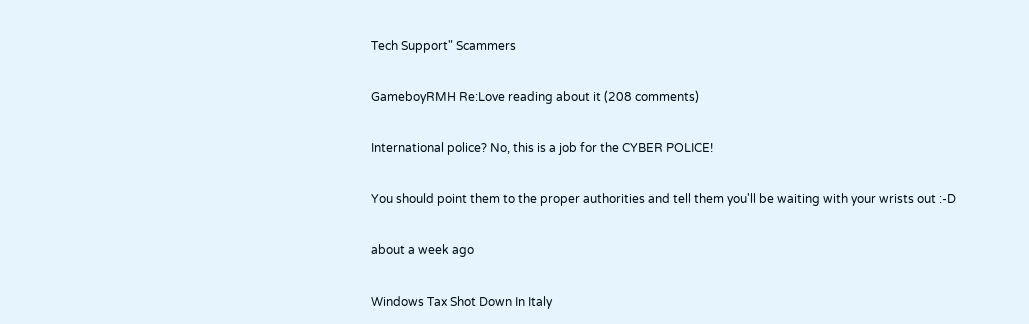Tech Support" Scammers

GameboyRMH Re:Love reading about it (208 comments)

International police? No, this is a job for the CYBER POLICE!

You should point them to the proper authorities and tell them you'll be waiting with your wrists out :-D

about a week ago

Windows Tax Shot Down In Italy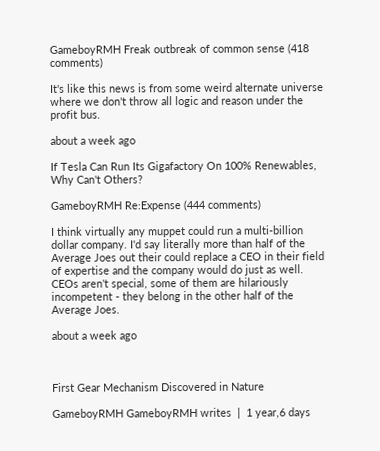GameboyRMH Freak outbreak of common sense (418 comments)

It's like this news is from some weird alternate universe where we don't throw all logic and reason under the profit bus.

about a week ago

If Tesla Can Run Its Gigafactory On 100% Renewables, Why Can't Others?

GameboyRMH Re:Expense (444 comments)

I think virtually any muppet could run a multi-billion dollar company. I'd say literally more than half of the Average Joes out their could replace a CEO in their field of expertise and the company would do just as well. CEOs aren't special, some of them are hilariously incompetent - they belong in the other half of the Average Joes.

about a week ago



First Gear Mechanism Discovered in Nature

GameboyRMH GameboyRMH writes  |  1 year,6 days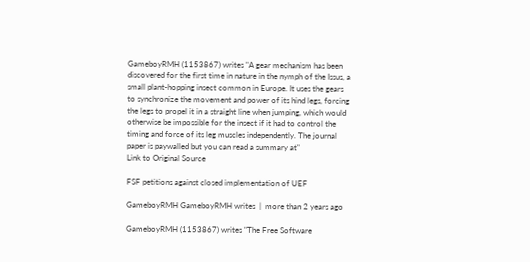GameboyRMH (1153867) writes "A gear mechanism has been discovered for the first time in nature in the nymph of the Issus, a small plant-hopping insect common in Europe. It uses the gears to synchronize the movement and power of its hind legs, forcing the legs to propel it in a straight line when jumping, which would otherwise be impossible for the insect if it had to control the timing and force of its leg muscles independently. The journal paper is paywalled but you can read a summary at"
Link to Original Source

FSF petitions against closed implementation of UEF

GameboyRMH GameboyRMH writes  |  more than 2 years ago

GameboyRMH (1153867) writes "The Free Software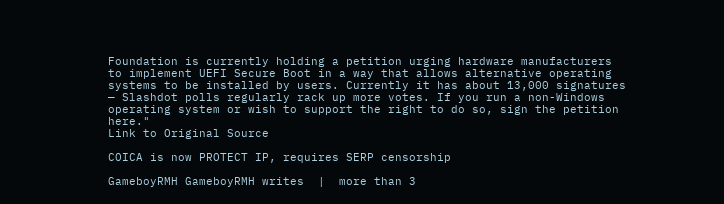Foundation is currently holding a petition urging hardware manufacturers to implement UEFI Secure Boot in a way that allows alternative operating systems to be installed by users. Currently it has about 13,000 signatures — Slashdot polls regularly rack up more votes. If you run a non-Windows operating system or wish to support the right to do so, sign the petition here."
Link to Original Source

COICA is now PROTECT IP, requires SERP censorship

GameboyRMH GameboyRMH writes  |  more than 3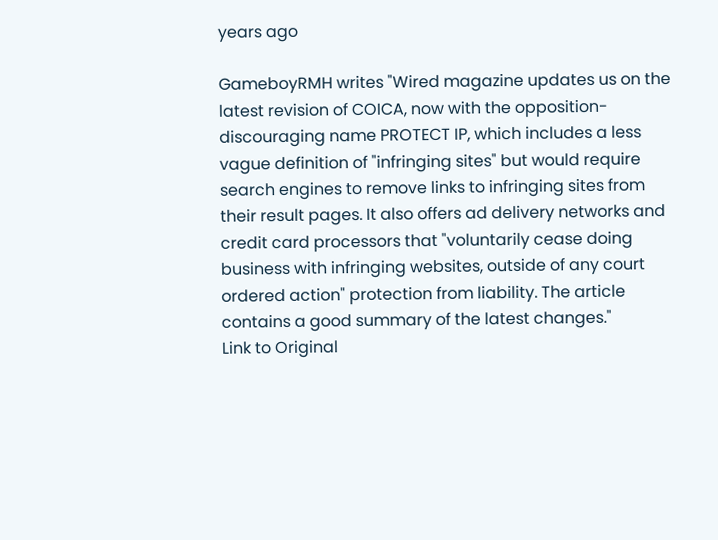years ago

GameboyRMH writes "Wired magazine updates us on the latest revision of COICA, now with the opposition-discouraging name PROTECT IP, which includes a less vague definition of "infringing sites" but would require search engines to remove links to infringing sites from their result pages. It also offers ad delivery networks and credit card processors that "voluntarily cease doing business with infringing websites, outside of any court ordered action" protection from liability. The article contains a good summary of the latest changes."
Link to Original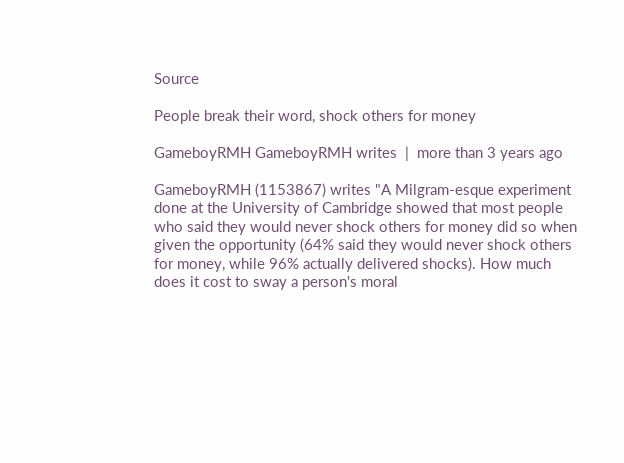Source

People break their word, shock others for money

GameboyRMH GameboyRMH writes  |  more than 3 years ago

GameboyRMH (1153867) writes "A Milgram-esque experiment done at the University of Cambridge showed that most people who said they would never shock others for money did so when given the opportunity (64% said they would never shock others for money, while 96% actually delivered shocks). How much does it cost to sway a person's moral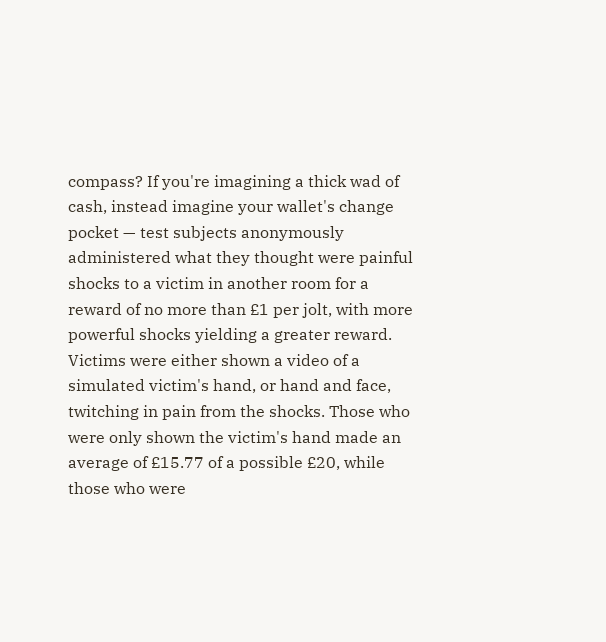compass? If you're imagining a thick wad of cash, instead imagine your wallet's change pocket — test subjects anonymously administered what they thought were painful shocks to a victim in another room for a reward of no more than £1 per jolt, with more powerful shocks yielding a greater reward. Victims were either shown a video of a simulated victim's hand, or hand and face, twitching in pain from the shocks. Those who were only shown the victim's hand made an average of £15.77 of a possible £20, while those who were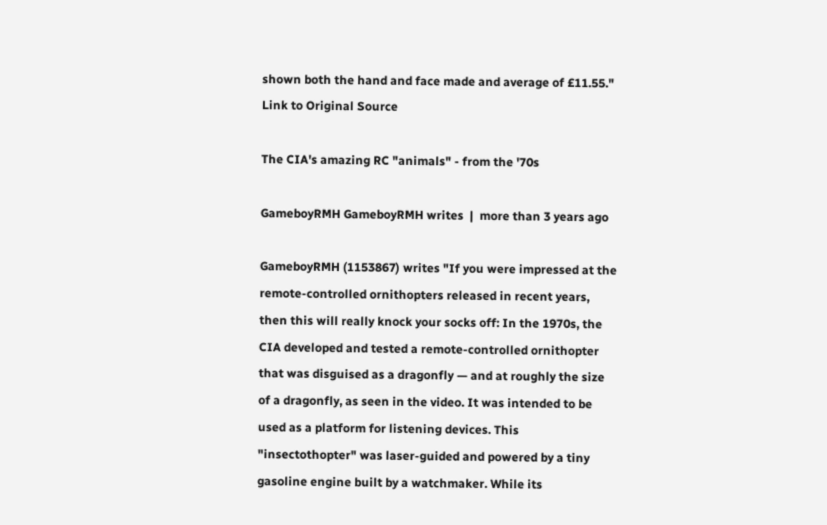shown both the hand and face made and average of £11.55."
Link to Original Source

The CIA's amazing RC "animals" - from the '70s

GameboyRMH GameboyRMH writes  |  more than 3 years ago

GameboyRMH (1153867) writes "If you were impressed at the remote-controlled ornithopters released in recent years, then this will really knock your socks off: In the 1970s, the CIA developed and tested a remote-controlled ornithopter that was disguised as a dragonfly — and at roughly the size of a dragonfly, as seen in the video. It was intended to be used as a platform for listening devices. This "insectothopter" was laser-guided and powered by a tiny gasoline engine built by a watchmaker. While its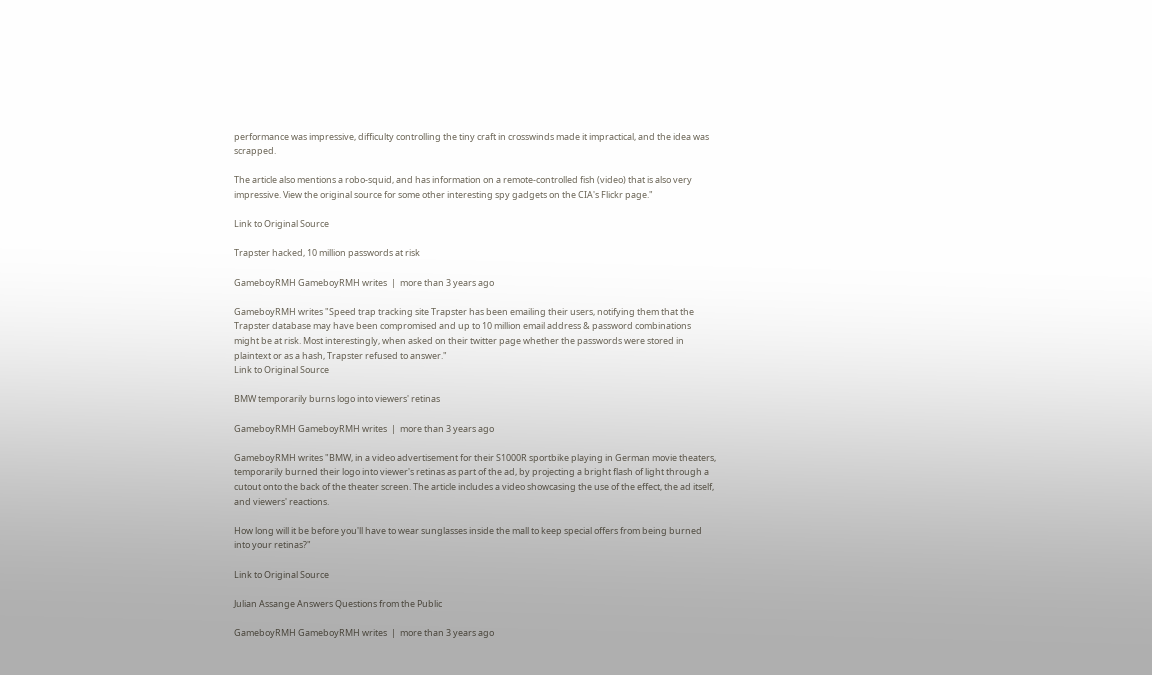performance was impressive, difficulty controlling the tiny craft in crosswinds made it impractical, and the idea was scrapped.

The article also mentions a robo-squid, and has information on a remote-controlled fish (video) that is also very impressive. View the original source for some other interesting spy gadgets on the CIA's Flickr page."

Link to Original Source

Trapster hacked, 10 million passwords at risk

GameboyRMH GameboyRMH writes  |  more than 3 years ago

GameboyRMH writes "Speed trap tracking site Trapster has been emailing their users, notifying them that the Trapster database may have been compromised and up to 10 million email address & password combinations might be at risk. Most interestingly, when asked on their twitter page whether the passwords were stored in plaintext or as a hash, Trapster refused to answer."
Link to Original Source

BMW temporarily burns logo into viewers' retinas

GameboyRMH GameboyRMH writes  |  more than 3 years ago

GameboyRMH writes "BMW, in a video advertisement for their S1000R sportbike playing in German movie theaters, temporarily burned their logo into viewer's retinas as part of the ad, by projecting a bright flash of light through a cutout onto the back of the theater screen. The article includes a video showcasing the use of the effect, the ad itself, and viewers' reactions.

How long will it be before you'll have to wear sunglasses inside the mall to keep special offers from being burned into your retinas?"

Link to Original Source

Julian Assange Answers Questions from the Public

GameboyRMH GameboyRMH writes  |  more than 3 years ago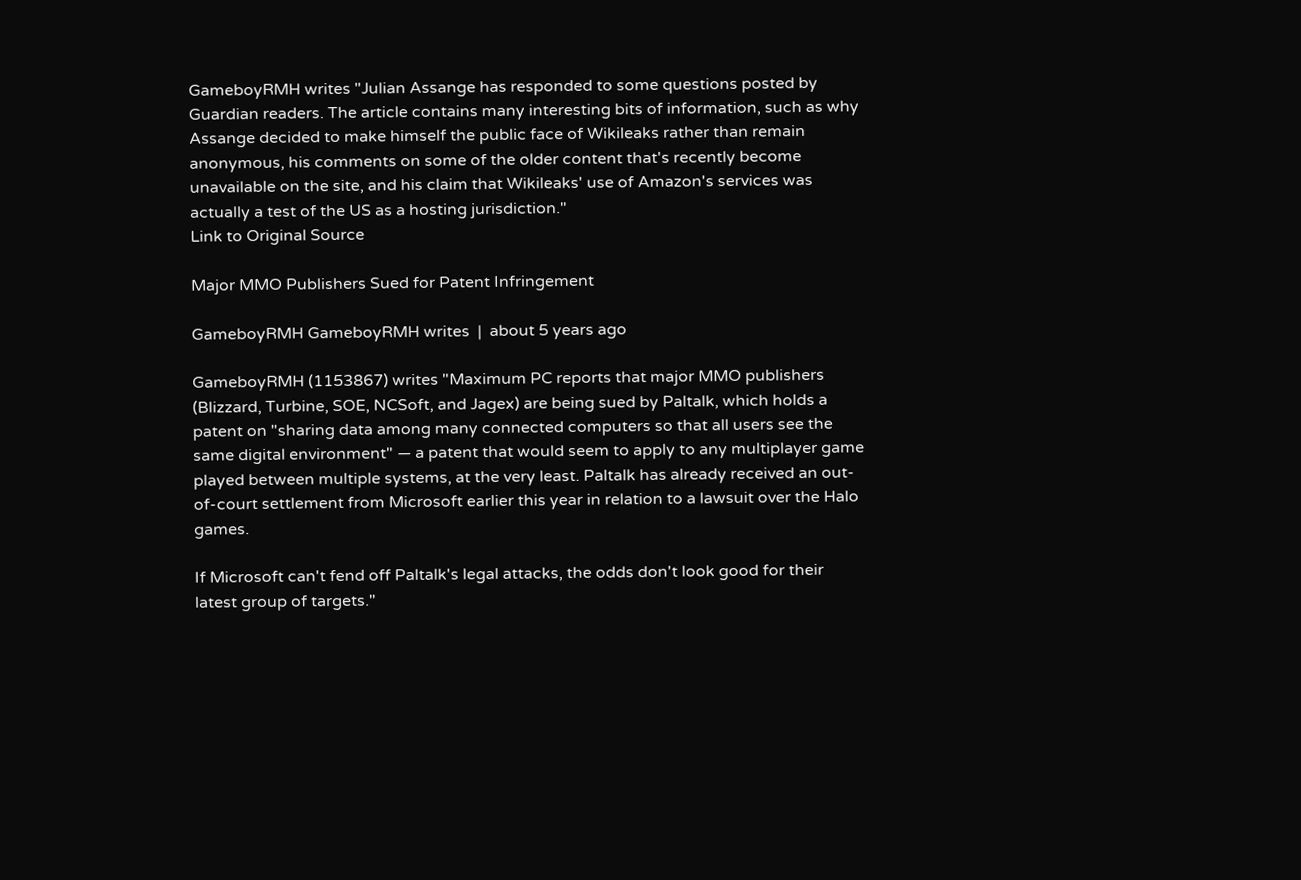GameboyRMH writes "Julian Assange has responded to some questions posted by Guardian readers. The article contains many interesting bits of information, such as why Assange decided to make himself the public face of Wikileaks rather than remain anonymous, his comments on some of the older content that's recently become unavailable on the site, and his claim that Wikileaks' use of Amazon's services was actually a test of the US as a hosting jurisdiction."
Link to Original Source

Major MMO Publishers Sued for Patent Infringement

GameboyRMH GameboyRMH writes  |  about 5 years ago

GameboyRMH (1153867) writes "Maximum PC reports that major MMO publishers (Blizzard, Turbine, SOE, NCSoft, and Jagex) are being sued by Paltalk, which holds a patent on "sharing data among many connected computers so that all users see the same digital environment" — a patent that would seem to apply to any multiplayer game played between multiple systems, at the very least. Paltalk has already received an out-of-court settlement from Microsoft earlier this year in relation to a lawsuit over the Halo games.

If Microsoft can't fend off Paltalk's legal attacks, the odds don't look good for their latest group of targets."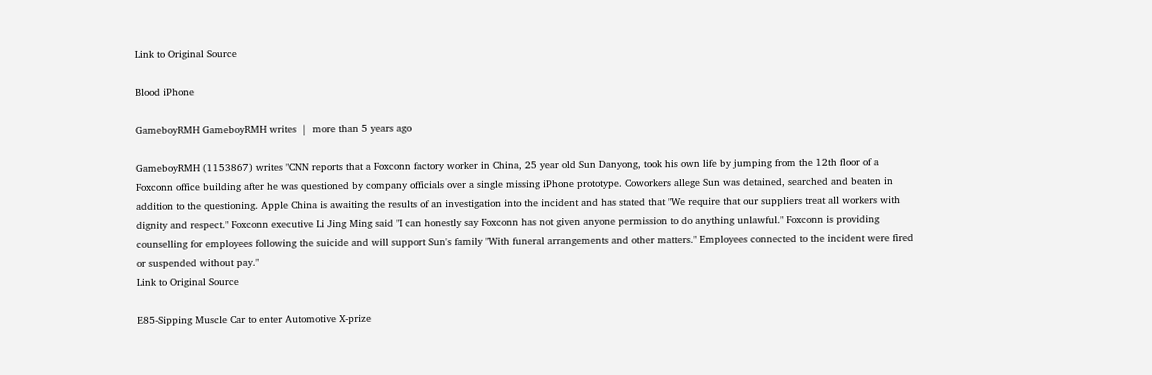Link to Original Source

Blood iPhone

GameboyRMH GameboyRMH writes  |  more than 5 years ago

GameboyRMH (1153867) writes "CNN reports that a Foxconn factory worker in China, 25 year old Sun Danyong, took his own life by jumping from the 12th floor of a Foxconn office building after he was questioned by company officials over a single missing iPhone prototype. Coworkers allege Sun was detained, searched and beaten in addition to the questioning. Apple China is awaiting the results of an investigation into the incident and has stated that "We require that our suppliers treat all workers with dignity and respect." Foxconn executive Li Jing Ming said "I can honestly say Foxconn has not given anyone permission to do anything unlawful." Foxconn is providing counselling for employees following the suicide and will support Sun's family "With funeral arrangements and other matters." Employees connected to the incident were fired or suspended without pay."
Link to Original Source

E85-Sipping Muscle Car to enter Automotive X-prize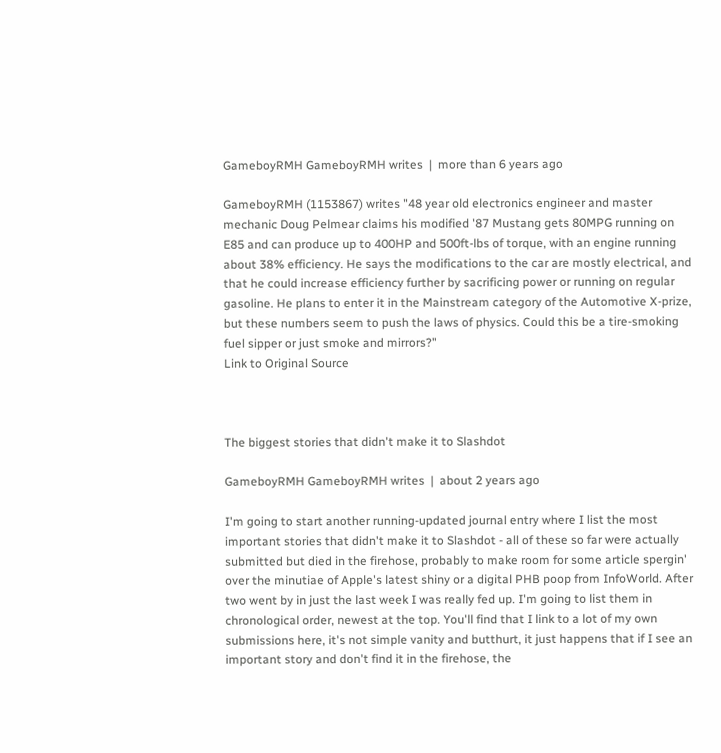GameboyRMH GameboyRMH writes  |  more than 6 years ago

GameboyRMH (1153867) writes "48 year old electronics engineer and master mechanic Doug Pelmear claims his modified '87 Mustang gets 80MPG running on E85 and can produce up to 400HP and 500ft-lbs of torque, with an engine running about 38% efficiency. He says the modifications to the car are mostly electrical, and that he could increase efficiency further by sacrificing power or running on regular gasoline. He plans to enter it in the Mainstream category of the Automotive X-prize, but these numbers seem to push the laws of physics. Could this be a tire-smoking fuel sipper or just smoke and mirrors?"
Link to Original Source



The biggest stories that didn't make it to Slashdot

GameboyRMH GameboyRMH writes  |  about 2 years ago

I'm going to start another running-updated journal entry where I list the most important stories that didn't make it to Slashdot - all of these so far were actually submitted but died in the firehose, probably to make room for some article spergin' over the minutiae of Apple's latest shiny or a digital PHB poop from InfoWorld. After two went by in just the last week I was really fed up. I'm going to list them in chronological order, newest at the top. You'll find that I link to a lot of my own submissions here, it's not simple vanity and butthurt, it just happens that if I see an important story and don't find it in the firehose, the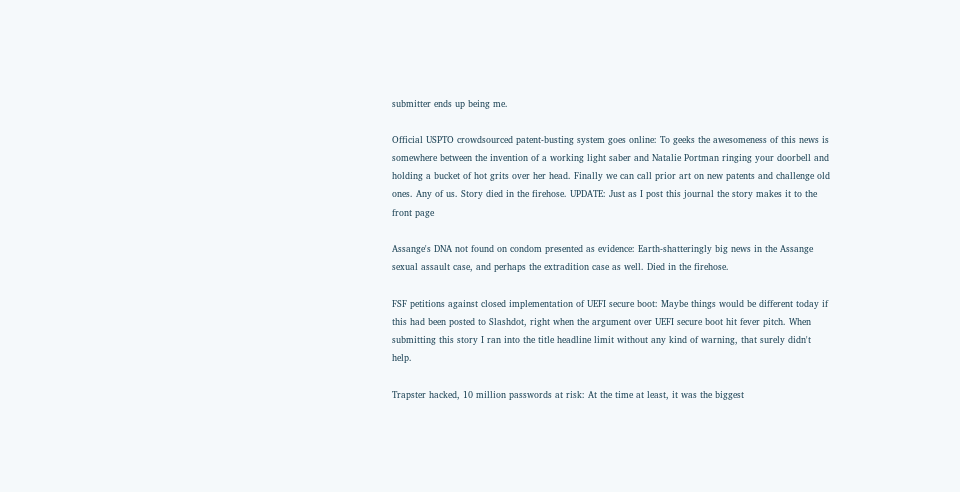submitter ends up being me.

Official USPTO crowdsourced patent-busting system goes online: To geeks the awesomeness of this news is somewhere between the invention of a working light saber and Natalie Portman ringing your doorbell and holding a bucket of hot grits over her head. Finally we can call prior art on new patents and challenge old ones. Any of us. Story died in the firehose. UPDATE: Just as I post this journal the story makes it to the front page

Assange's DNA not found on condom presented as evidence: Earth-shatteringly big news in the Assange sexual assault case, and perhaps the extradition case as well. Died in the firehose.

FSF petitions against closed implementation of UEFI secure boot: Maybe things would be different today if this had been posted to Slashdot, right when the argument over UEFI secure boot hit fever pitch. When submitting this story I ran into the title headline limit without any kind of warning, that surely didn't help.

Trapster hacked, 10 million passwords at risk: At the time at least, it was the biggest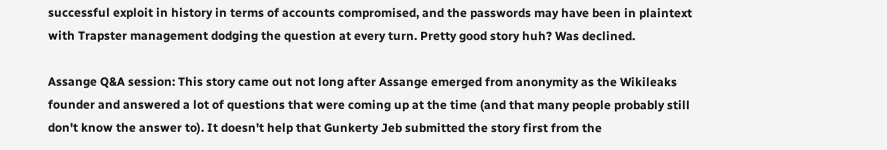successful exploit in history in terms of accounts compromised, and the passwords may have been in plaintext with Trapster management dodging the question at every turn. Pretty good story huh? Was declined.

Assange Q&A session: This story came out not long after Assange emerged from anonymity as the Wikileaks founder and answered a lot of questions that were coming up at the time (and that many people probably still don't know the answer to). It doesn't help that Gunkerty Jeb submitted the story first from the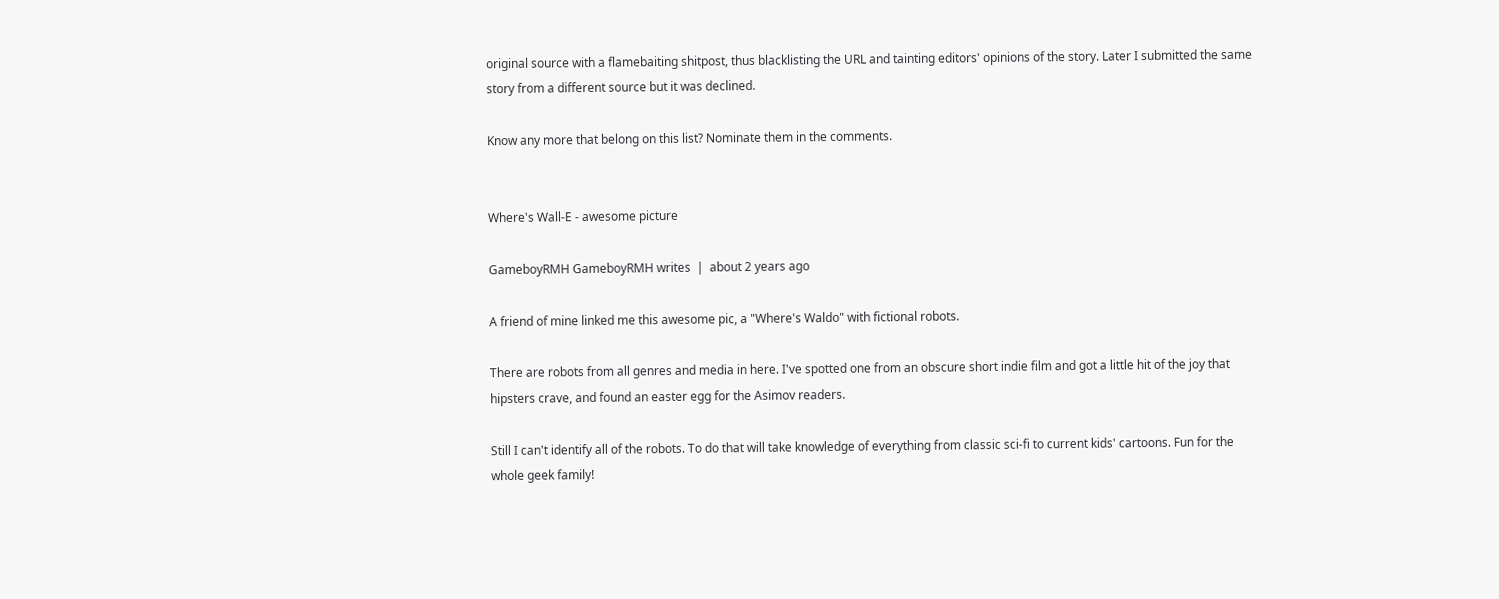original source with a flamebaiting shitpost, thus blacklisting the URL and tainting editors' opinions of the story. Later I submitted the same story from a different source but it was declined.

Know any more that belong on this list? Nominate them in the comments.


Where's Wall-E - awesome picture

GameboyRMH GameboyRMH writes  |  about 2 years ago

A friend of mine linked me this awesome pic, a "Where's Waldo" with fictional robots.

There are robots from all genres and media in here. I've spotted one from an obscure short indie film and got a little hit of the joy that hipsters crave, and found an easter egg for the Asimov readers.

Still I can't identify all of the robots. To do that will take knowledge of everything from classic sci-fi to current kids' cartoons. Fun for the whole geek family!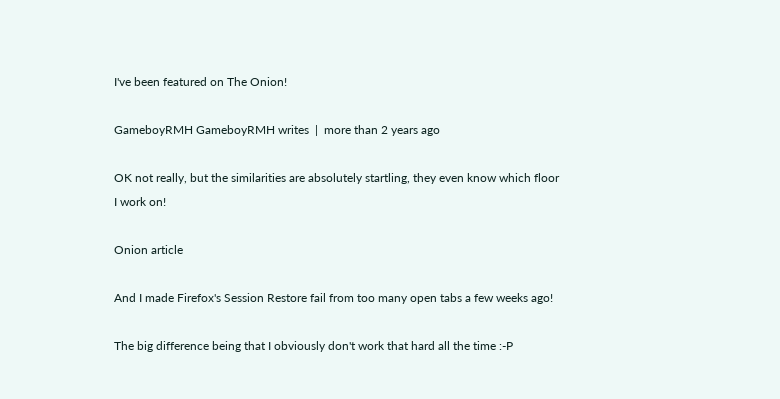I've been featured on The Onion!

GameboyRMH GameboyRMH writes  |  more than 2 years ago

OK not really, but the similarities are absolutely startling, they even know which floor I work on!

Onion article

And I made Firefox's Session Restore fail from too many open tabs a few weeks ago!

The big difference being that I obviously don't work that hard all the time :-P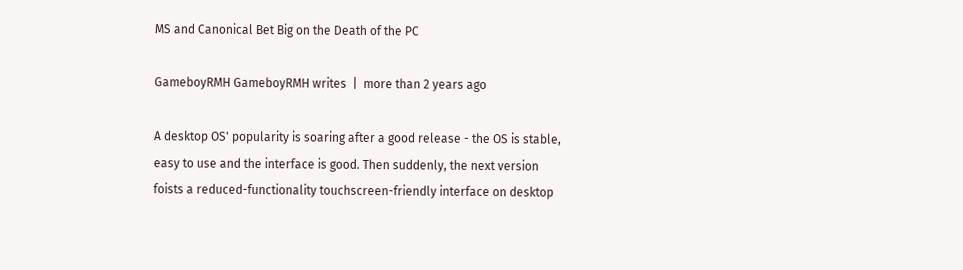MS and Canonical Bet Big on the Death of the PC

GameboyRMH GameboyRMH writes  |  more than 2 years ago

A desktop OS' popularity is soaring after a good release - the OS is stable, easy to use and the interface is good. Then suddenly, the next version foists a reduced-functionality touchscreen-friendly interface on desktop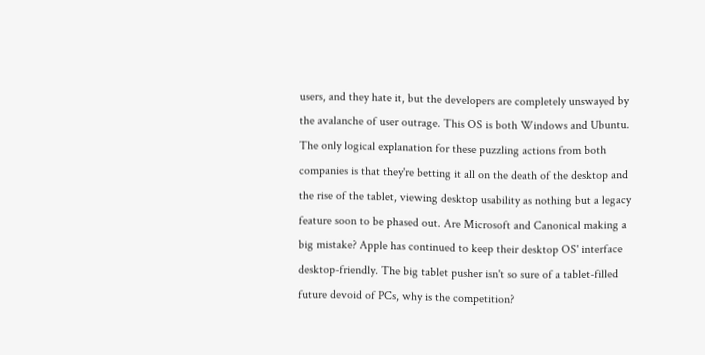users, and they hate it, but the developers are completely unswayed by the avalanche of user outrage. This OS is both Windows and Ubuntu. The only logical explanation for these puzzling actions from both companies is that they're betting it all on the death of the desktop and the rise of the tablet, viewing desktop usability as nothing but a legacy feature soon to be phased out. Are Microsoft and Canonical making a big mistake? Apple has continued to keep their desktop OS' interface desktop-friendly. The big tablet pusher isn't so sure of a tablet-filled future devoid of PCs, why is the competition?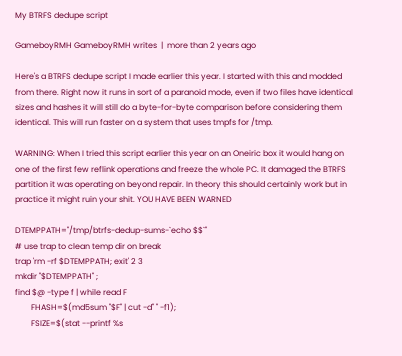My BTRFS dedupe script

GameboyRMH GameboyRMH writes  |  more than 2 years ago

Here's a BTRFS dedupe script I made earlier this year. I started with this and modded from there. Right now it runs in sort of a paranoid mode, even if two files have identical sizes and hashes it will still do a byte-for-byte comparison before considering them identical. This will run faster on a system that uses tmpfs for /tmp.

WARNING: When I tried this script earlier this year on an Oneiric box it would hang on one of the first few reflink operations and freeze the whole PC. It damaged the BTRFS partition it was operating on beyond repair. In theory this should certainly work but in practice it might ruin your shit. YOU HAVE BEEN WARNED

DTEMPPATH="/tmp/btrfs-dedup-sums-`echo $$`"
# use trap to clean temp dir on break
trap 'rm -rf $DTEMPPATH; exit' 2 3
mkdir "$DTEMPPATH" ;
find $@ -type f | while read F
        FHASH=$(md5sum "$F" | cut -d" " -f1);
        FSIZE=$(stat --printf %s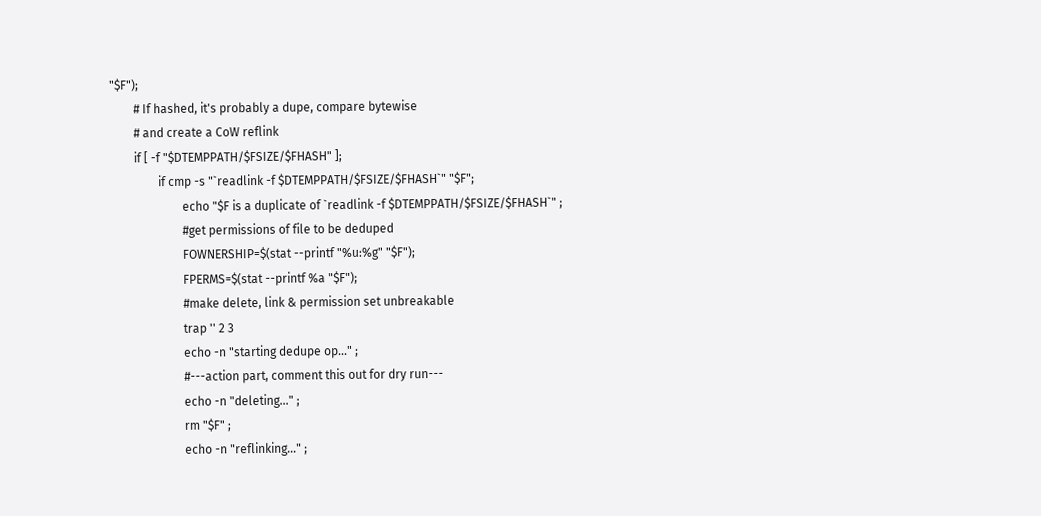"$F");
        # If hashed, it's probably a dupe, compare bytewise
        # and create a CoW reflink
        if [ -f "$DTEMPPATH/$FSIZE/$FHASH" ];
                if cmp -s "`readlink -f $DTEMPPATH/$FSIZE/$FHASH`" "$F";
                        echo "$F is a duplicate of `readlink -f $DTEMPPATH/$FSIZE/$FHASH`" ;
                        #get permissions of file to be deduped
                        FOWNERSHIP=$(stat --printf "%u:%g" "$F");
                        FPERMS=$(stat --printf %a "$F");
                        #make delete, link & permission set unbreakable
                        trap '' 2 3
                        echo -n "starting dedupe op..." ;
                        #---action part, comment this out for dry run---
                        echo -n "deleting..." ;
                        rm "$F" ;
                        echo -n "reflinking..." ;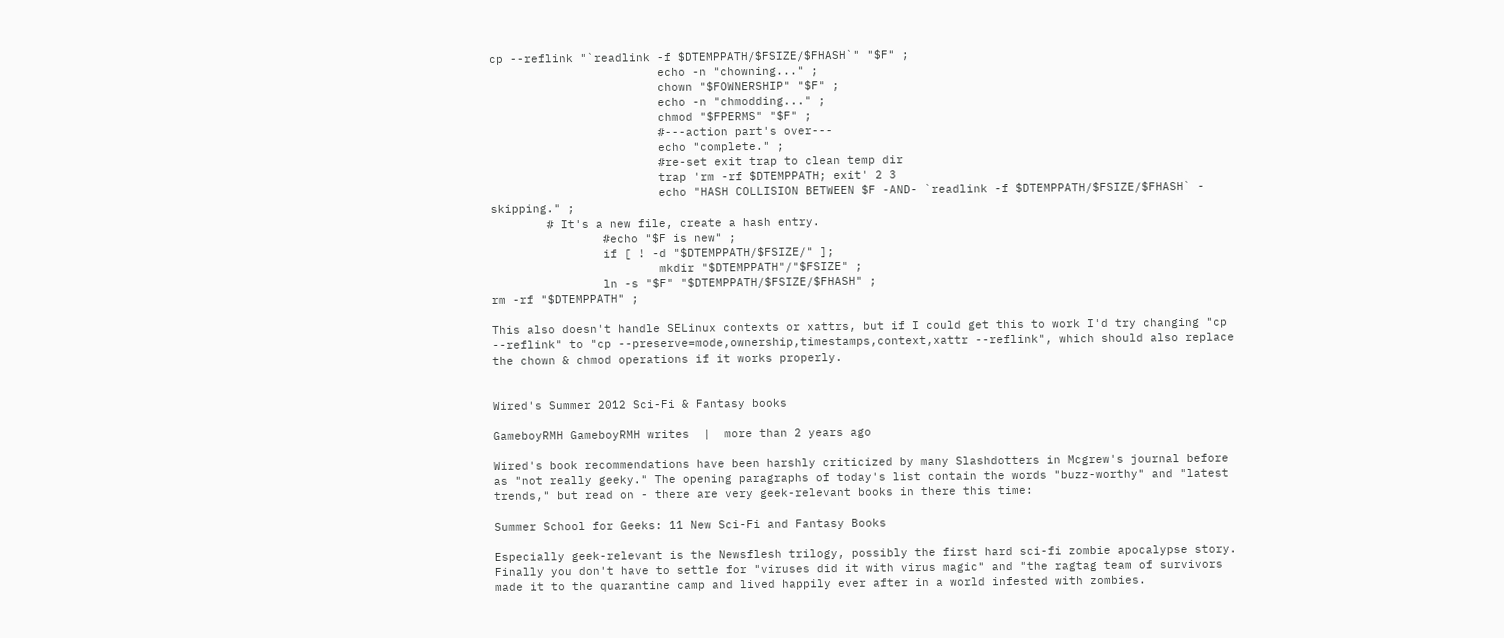cp --reflink "`readlink -f $DTEMPPATH/$FSIZE/$FHASH`" "$F" ;
                        echo -n "chowning..." ;
                        chown "$FOWNERSHIP" "$F" ;
                        echo -n "chmodding..." ;
                        chmod "$FPERMS" "$F" ;
                        #---action part's over---
                        echo "complete." ;
                        #re-set exit trap to clean temp dir
                        trap 'rm -rf $DTEMPPATH; exit' 2 3
                        echo "HASH COLLISION BETWEEN $F -AND- `readlink -f $DTEMPPATH/$FSIZE/$FHASH` - skipping." ;
        # It's a new file, create a hash entry.
                #echo "$F is new" ;
                if [ ! -d "$DTEMPPATH/$FSIZE/" ];
                        mkdir "$DTEMPPATH"/"$FSIZE" ;
                ln -s "$F" "$DTEMPPATH/$FSIZE/$FHASH" ;
rm -rf "$DTEMPPATH" ;

This also doesn't handle SELinux contexts or xattrs, but if I could get this to work I'd try changing "cp --reflink" to "cp --preserve=mode,ownership,timestamps,context,xattr --reflink", which should also replace the chown & chmod operations if it works properly.


Wired's Summer 2012 Sci-Fi & Fantasy books

GameboyRMH GameboyRMH writes  |  more than 2 years ago

Wired's book recommendations have been harshly criticized by many Slashdotters in Mcgrew's journal before as "not really geeky." The opening paragraphs of today's list contain the words "buzz-worthy" and "latest trends," but read on - there are very geek-relevant books in there this time:

Summer School for Geeks: 11 New Sci-Fi and Fantasy Books

Especially geek-relevant is the Newsflesh trilogy, possibly the first hard sci-fi zombie apocalypse story. Finally you don't have to settle for "viruses did it with virus magic" and "the ragtag team of survivors made it to the quarantine camp and lived happily ever after in a world infested with zombies.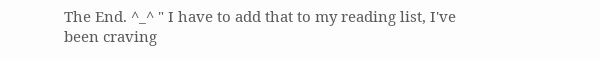The End. ^_^ " I have to add that to my reading list, I've been craving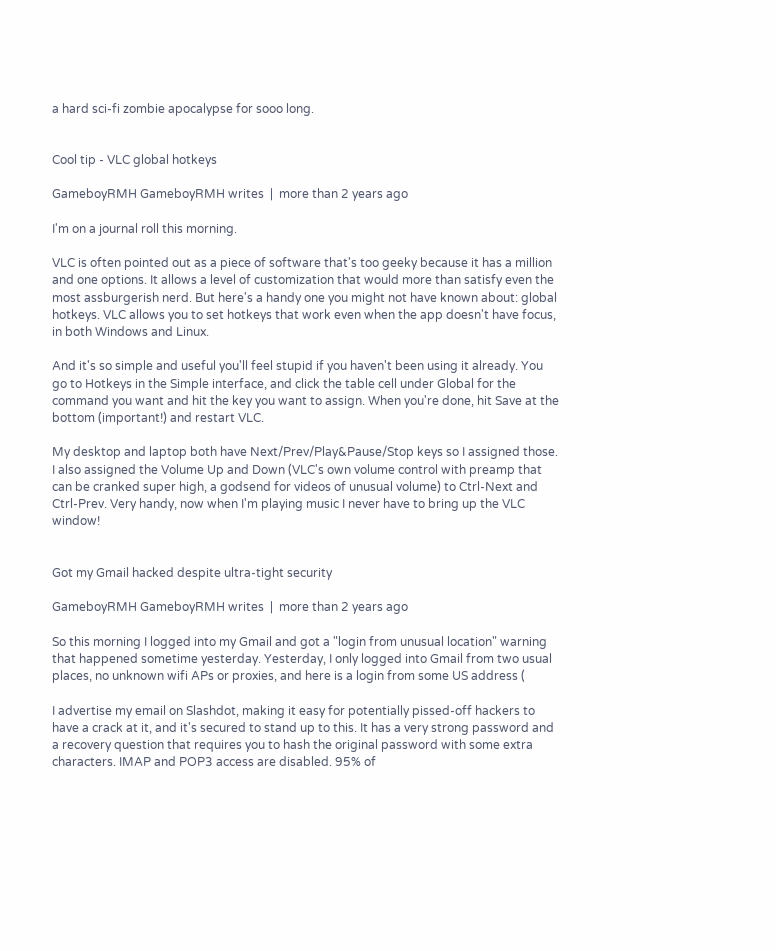a hard sci-fi zombie apocalypse for sooo long.


Cool tip - VLC global hotkeys

GameboyRMH GameboyRMH writes  |  more than 2 years ago

I'm on a journal roll this morning.

VLC is often pointed out as a piece of software that's too geeky because it has a million and one options. It allows a level of customization that would more than satisfy even the most assburgerish nerd. But here's a handy one you might not have known about: global hotkeys. VLC allows you to set hotkeys that work even when the app doesn't have focus, in both Windows and Linux.

And it's so simple and useful you'll feel stupid if you haven't been using it already. You go to Hotkeys in the Simple interface, and click the table cell under Global for the command you want and hit the key you want to assign. When you're done, hit Save at the bottom (important!) and restart VLC.

My desktop and laptop both have Next/Prev/Play&Pause/Stop keys so I assigned those. I also assigned the Volume Up and Down (VLC's own volume control with preamp that can be cranked super high, a godsend for videos of unusual volume) to Ctrl-Next and Ctrl-Prev. Very handy, now when I'm playing music I never have to bring up the VLC window!


Got my Gmail hacked despite ultra-tight security

GameboyRMH GameboyRMH writes  |  more than 2 years ago

So this morning I logged into my Gmail and got a "login from unusual location" warning that happened sometime yesterday. Yesterday, I only logged into Gmail from two usual places, no unknown wifi APs or proxies, and here is a login from some US address (

I advertise my email on Slashdot, making it easy for potentially pissed-off hackers to have a crack at it, and it's secured to stand up to this. It has a very strong password and a recovery question that requires you to hash the original password with some extra characters. IMAP and POP3 access are disabled. 95% of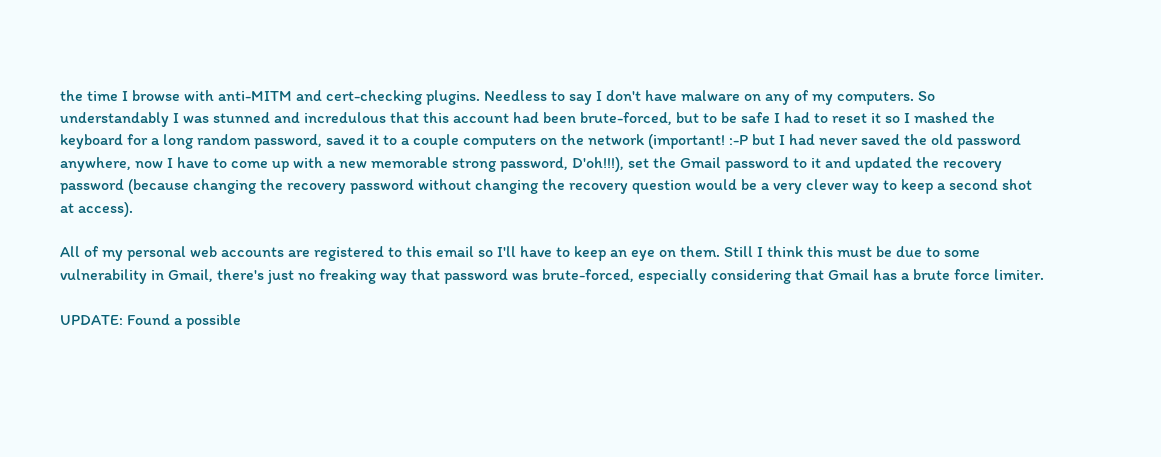the time I browse with anti-MITM and cert-checking plugins. Needless to say I don't have malware on any of my computers. So understandably I was stunned and incredulous that this account had been brute-forced, but to be safe I had to reset it so I mashed the keyboard for a long random password, saved it to a couple computers on the network (important! :-P but I had never saved the old password anywhere, now I have to come up with a new memorable strong password, D'oh!!!), set the Gmail password to it and updated the recovery password (because changing the recovery password without changing the recovery question would be a very clever way to keep a second shot at access).

All of my personal web accounts are registered to this email so I'll have to keep an eye on them. Still I think this must be due to some vulnerability in Gmail, there's just no freaking way that password was brute-forced, especially considering that Gmail has a brute force limiter.

UPDATE: Found a possible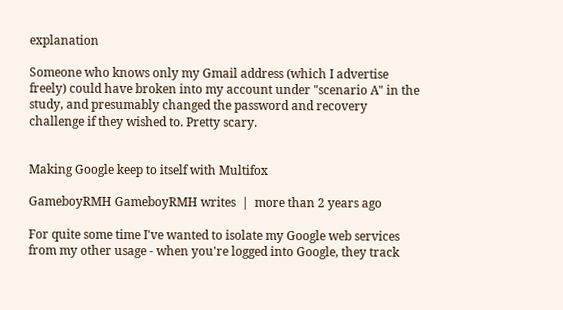explanation

Someone who knows only my Gmail address (which I advertise freely) could have broken into my account under "scenario A" in the study, and presumably changed the password and recovery challenge if they wished to. Pretty scary.


Making Google keep to itself with Multifox

GameboyRMH GameboyRMH writes  |  more than 2 years ago

For quite some time I've wanted to isolate my Google web services from my other usage - when you're logged into Google, they track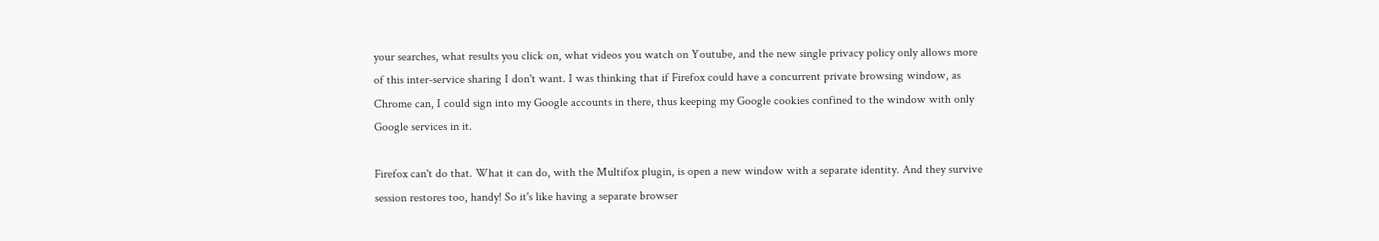your searches, what results you click on, what videos you watch on Youtube, and the new single privacy policy only allows more of this inter-service sharing I don't want. I was thinking that if Firefox could have a concurrent private browsing window, as Chrome can, I could sign into my Google accounts in there, thus keeping my Google cookies confined to the window with only Google services in it.

Firefox can't do that. What it can do, with the Multifox plugin, is open a new window with a separate identity. And they survive session restores too, handy! So it's like having a separate browser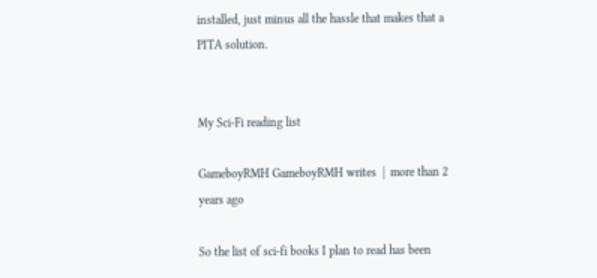installed, just minus all the hassle that makes that a PITA solution.


My Sci-Fi reading list

GameboyRMH GameboyRMH writes  |  more than 2 years ago

So the list of sci-fi books I plan to read has been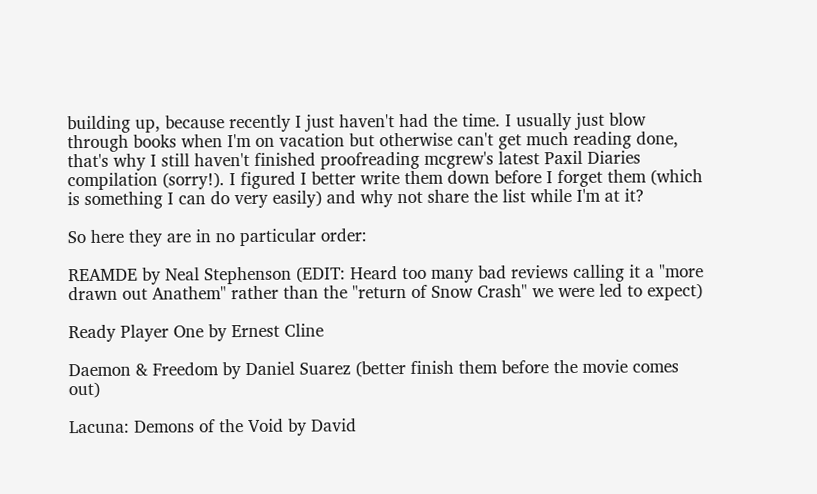building up, because recently I just haven't had the time. I usually just blow through books when I'm on vacation but otherwise can't get much reading done, that's why I still haven't finished proofreading mcgrew's latest Paxil Diaries compilation (sorry!). I figured I better write them down before I forget them (which is something I can do very easily) and why not share the list while I'm at it?

So here they are in no particular order:

REAMDE by Neal Stephenson (EDIT: Heard too many bad reviews calling it a "more drawn out Anathem" rather than the "return of Snow Crash" we were led to expect)

Ready Player One by Ernest Cline

Daemon & Freedom by Daniel Suarez (better finish them before the movie comes out)

Lacuna: Demons of the Void by David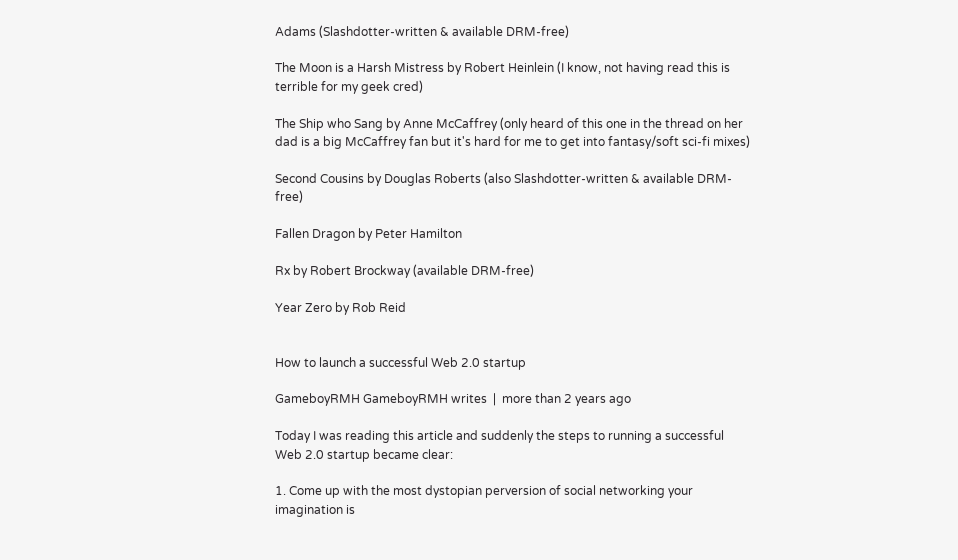Adams (Slashdotter-written & available DRM-free)

The Moon is a Harsh Mistress by Robert Heinlein (I know, not having read this is terrible for my geek cred)

The Ship who Sang by Anne McCaffrey (only heard of this one in the thread on her dad is a big McCaffrey fan but it's hard for me to get into fantasy/soft sci-fi mixes)

Second Cousins by Douglas Roberts (also Slashdotter-written & available DRM-free)

Fallen Dragon by Peter Hamilton

Rx by Robert Brockway (available DRM-free)

Year Zero by Rob Reid


How to launch a successful Web 2.0 startup

GameboyRMH GameboyRMH writes  |  more than 2 years ago

Today I was reading this article and suddenly the steps to running a successful Web 2.0 startup became clear:

1. Come up with the most dystopian perversion of social networking your imagination is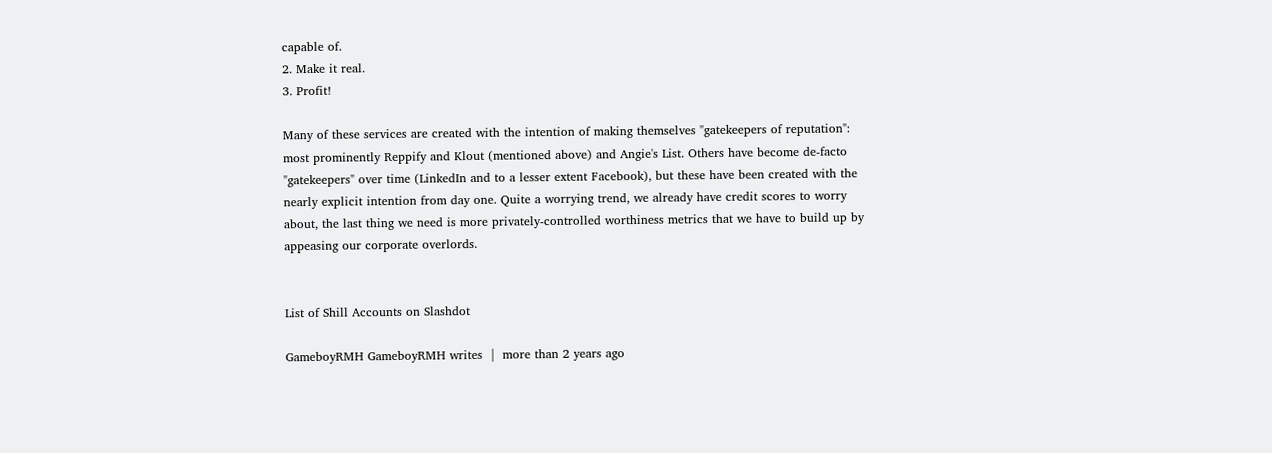capable of.
2. Make it real.
3. Profit!

Many of these services are created with the intention of making themselves "gatekeepers of reputation": most prominently Reppify and Klout (mentioned above) and Angie's List. Others have become de-facto "gatekeepers" over time (LinkedIn and to a lesser extent Facebook), but these have been created with the nearly explicit intention from day one. Quite a worrying trend, we already have credit scores to worry about, the last thing we need is more privately-controlled worthiness metrics that we have to build up by appeasing our corporate overlords.


List of Shill Accounts on Slashdot

GameboyRMH GameboyRMH writes  |  more than 2 years ago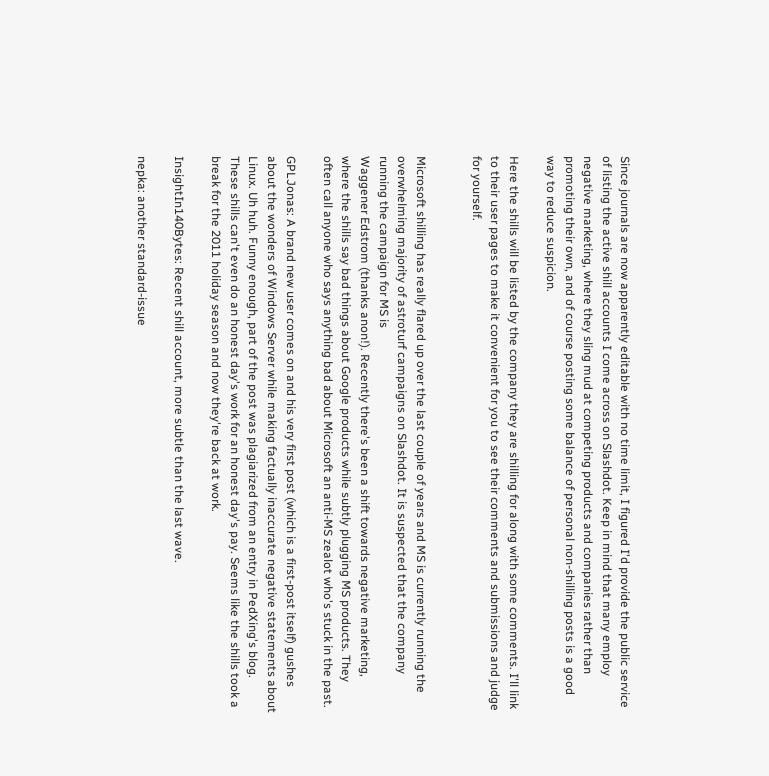Since journals are now apparently editable with no time limit, I figured I'd provide the public service of listing the active shill accounts I come across on Slashdot. Keep in mind that many employ negative marketing, where they sling mud at competing products and companies rather than promoting their own, and of course posting some balance of personal non-shilling posts is a good way to reduce suspicion.

Here the shills will be listed by the company they are shilling for along with some comments. I'll link to their user pages to make it convenient for you to see their comments and submissions and judge for yourself.


Microsoft shilling has really flared up over the last couple of years and MS is currently running the overwhelming majority of astroturf campaigns on Slashdot. It is suspected that the company running the campaign for MS is
Waggener Edstrom (thanks anon!). Recently there's been a shift towards negative marketing, where the shills say bad things about Google products while subtly plugging MS products. They often call anyone who says anything bad about Microsoft an anti-MS zealot who's stuck in the past.

GPLJonas: A brand new user comes on and his very first post (which is a first-post itself) gushes about the wonders of Windows Server while making factually inaccurate negative statements about Linux. Uh huh. Funny enough, part of the post was plagiarized from an entry in PedXing's blog. These shills can't even do an honest day's work for an honest day's pay. Seems like the shills took a break for the 2011 holiday season and now they're back at work.

InsightIn140Bytes: Recent shill account, more subtle than the last wave.

nepka: another standard-issue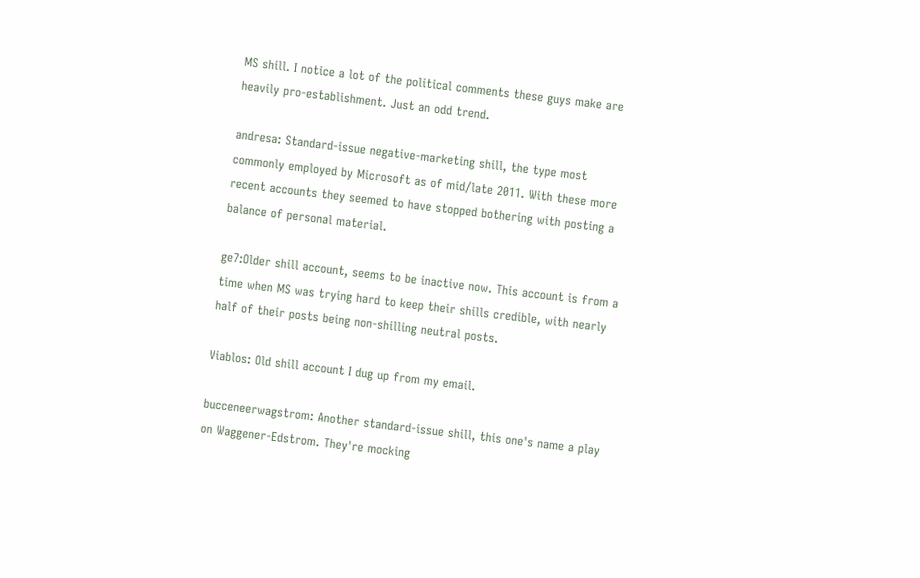MS shill. I notice a lot of the political comments these guys make are heavily pro-establishment. Just an odd trend.

andresa: Standard-issue negative-marketing shill, the type most commonly employed by Microsoft as of mid/late 2011. With these more recent accounts they seemed to have stopped bothering with posting a balance of personal material.

ge7:Older shill account, seems to be inactive now. This account is from a time when MS was trying hard to keep their shills credible, with nearly half of their posts being non-shilling neutral posts.

Viablos: Old shill account I dug up from my email.

bucceneerwagstrom: Another standard-issue shill, this one's name a play on Waggener-Edstrom. They're mocking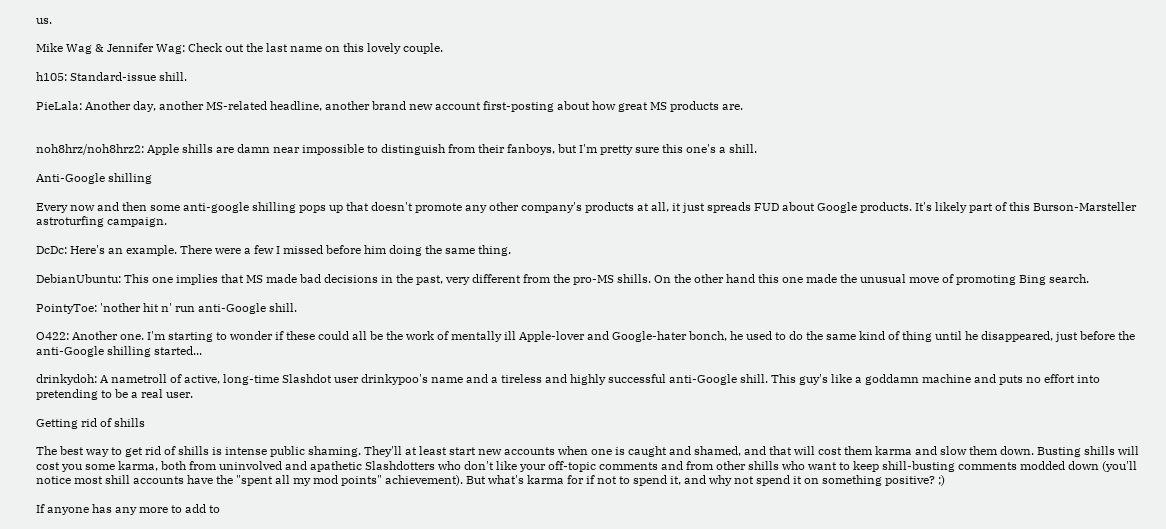us.

Mike Wag & Jennifer Wag: Check out the last name on this lovely couple.

h105: Standard-issue shill.

PieLala: Another day, another MS-related headline, another brand new account first-posting about how great MS products are.


noh8hrz/noh8hrz2: Apple shills are damn near impossible to distinguish from their fanboys, but I'm pretty sure this one's a shill.

Anti-Google shilling

Every now and then some anti-google shilling pops up that doesn't promote any other company's products at all, it just spreads FUD about Google products. It's likely part of this Burson-Marsteller astroturfing campaign.

DcDc: Here's an example. There were a few I missed before him doing the same thing.

DebianUbuntu: This one implies that MS made bad decisions in the past, very different from the pro-MS shills. On the other hand this one made the unusual move of promoting Bing search.

PointyToe: 'nother hit n' run anti-Google shill.

O422: Another one. I'm starting to wonder if these could all be the work of mentally ill Apple-lover and Google-hater bonch, he used to do the same kind of thing until he disappeared, just before the anti-Google shilling started...

drinkydoh: A nametroll of active, long-time Slashdot user drinkypoo's name and a tireless and highly successful anti-Google shill. This guy's like a goddamn machine and puts no effort into pretending to be a real user.

Getting rid of shills

The best way to get rid of shills is intense public shaming. They'll at least start new accounts when one is caught and shamed, and that will cost them karma and slow them down. Busting shills will cost you some karma, both from uninvolved and apathetic Slashdotters who don't like your off-topic comments and from other shills who want to keep shill-busting comments modded down (you'll notice most shill accounts have the "spent all my mod points" achievement). But what's karma for if not to spend it, and why not spend it on something positive? ;)

If anyone has any more to add to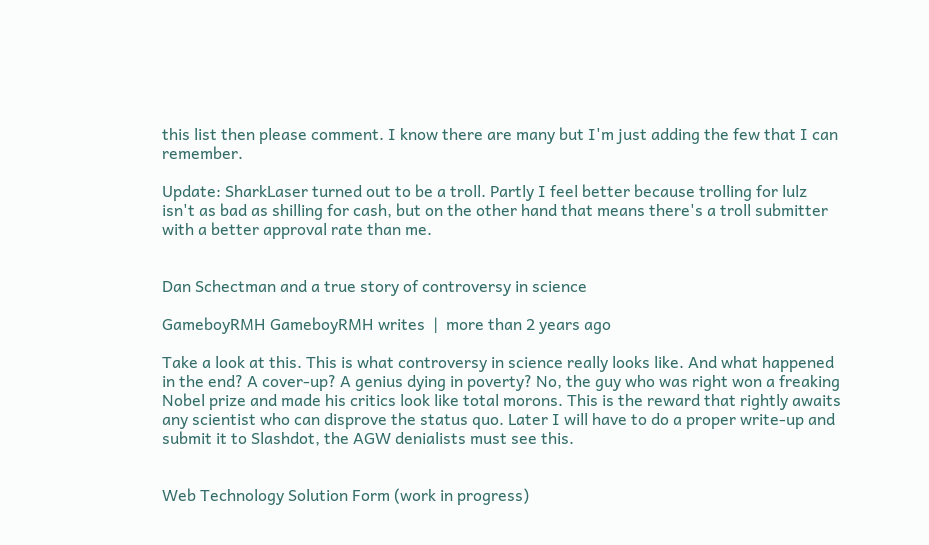this list then please comment. I know there are many but I'm just adding the few that I can remember.

Update: SharkLaser turned out to be a troll. Partly I feel better because trolling for lulz isn't as bad as shilling for cash, but on the other hand that means there's a troll submitter with a better approval rate than me.


Dan Schectman and a true story of controversy in science

GameboyRMH GameboyRMH writes  |  more than 2 years ago

Take a look at this. This is what controversy in science really looks like. And what happened in the end? A cover-up? A genius dying in poverty? No, the guy who was right won a freaking Nobel prize and made his critics look like total morons. This is the reward that rightly awaits any scientist who can disprove the status quo. Later I will have to do a proper write-up and submit it to Slashdot, the AGW denialists must see this.


Web Technology Solution Form (work in progress)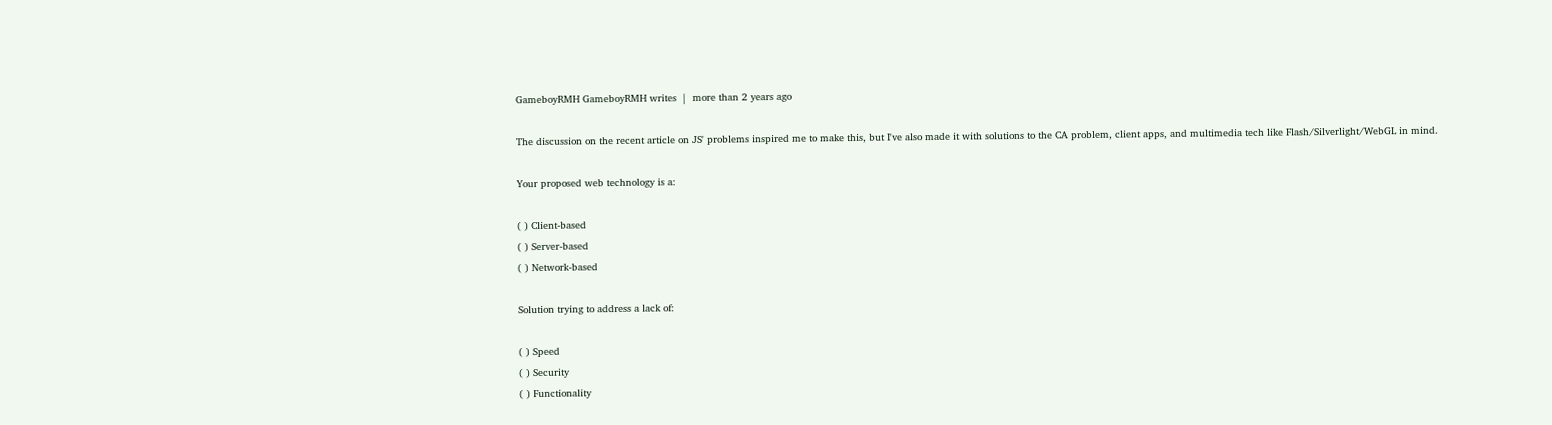GameboyRMH GameboyRMH writes  |  more than 2 years ago

The discussion on the recent article on JS' problems inspired me to make this, but I've also made it with solutions to the CA problem, client apps, and multimedia tech like Flash/Silverlight/WebGL in mind.

Your proposed web technology is a:

( ) Client-based
( ) Server-based
( ) Network-based

Solution trying to address a lack of:

( ) Speed
( ) Security
( ) Functionality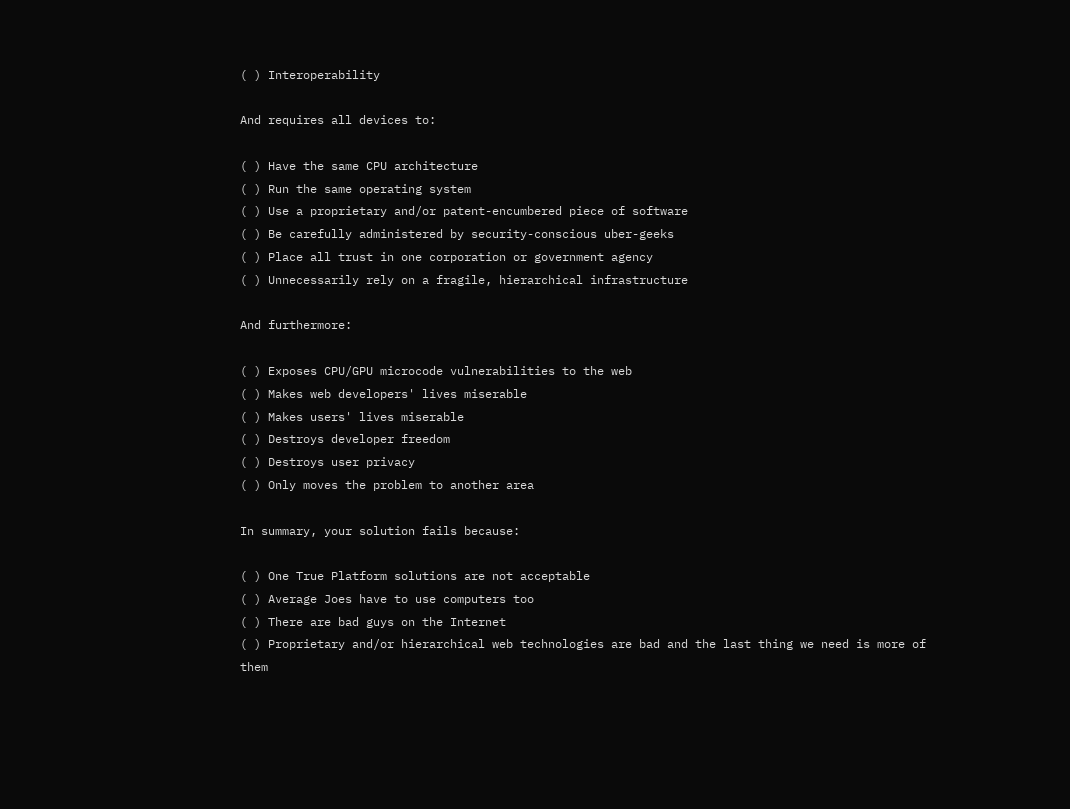( ) Interoperability

And requires all devices to:

( ) Have the same CPU architecture
( ) Run the same operating system
( ) Use a proprietary and/or patent-encumbered piece of software
( ) Be carefully administered by security-conscious uber-geeks
( ) Place all trust in one corporation or government agency
( ) Unnecessarily rely on a fragile, hierarchical infrastructure

And furthermore:

( ) Exposes CPU/GPU microcode vulnerabilities to the web
( ) Makes web developers' lives miserable
( ) Makes users' lives miserable
( ) Destroys developer freedom
( ) Destroys user privacy
( ) Only moves the problem to another area

In summary, your solution fails because:

( ) One True Platform solutions are not acceptable
( ) Average Joes have to use computers too
( ) There are bad guys on the Internet
( ) Proprietary and/or hierarchical web technologies are bad and the last thing we need is more of them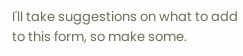I'll take suggestions on what to add to this form, so make some.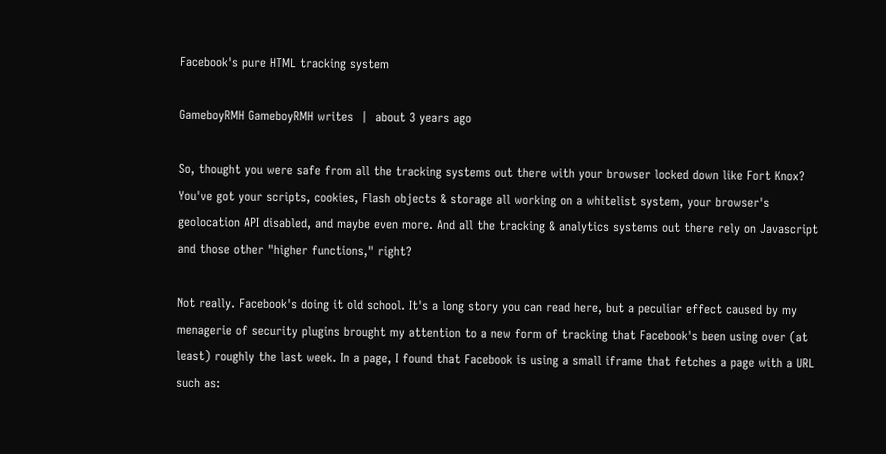Facebook's pure HTML tracking system

GameboyRMH GameboyRMH writes  |  about 3 years ago

So, thought you were safe from all the tracking systems out there with your browser locked down like Fort Knox? You've got your scripts, cookies, Flash objects & storage all working on a whitelist system, your browser's geolocation API disabled, and maybe even more. And all the tracking & analytics systems out there rely on Javascript and those other "higher functions," right?

Not really. Facebook's doing it old school. It's a long story you can read here, but a peculiar effect caused by my menagerie of security plugins brought my attention to a new form of tracking that Facebook's been using over (at least) roughly the last week. In a page, I found that Facebook is using a small iframe that fetches a page with a URL such as: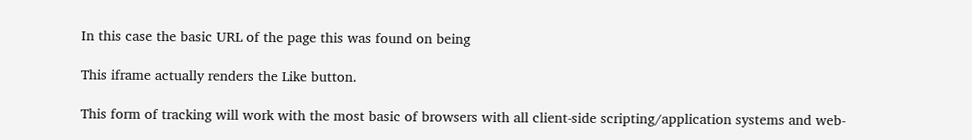In this case the basic URL of the page this was found on being

This iframe actually renders the Like button.

This form of tracking will work with the most basic of browsers with all client-side scripting/application systems and web-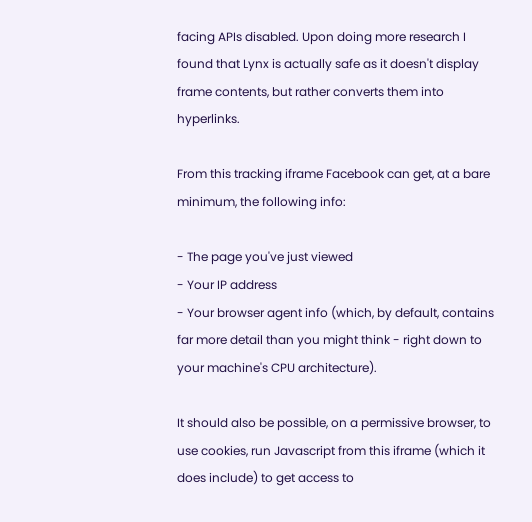facing APIs disabled. Upon doing more research I found that Lynx is actually safe as it doesn't display frame contents, but rather converts them into hyperlinks.

From this tracking iframe Facebook can get, at a bare minimum, the following info:

- The page you've just viewed
- Your IP address
- Your browser agent info (which, by default, contains far more detail than you might think - right down to your machine's CPU architecture).

It should also be possible, on a permissive browser, to use cookies, run Javascript from this iframe (which it does include) to get access to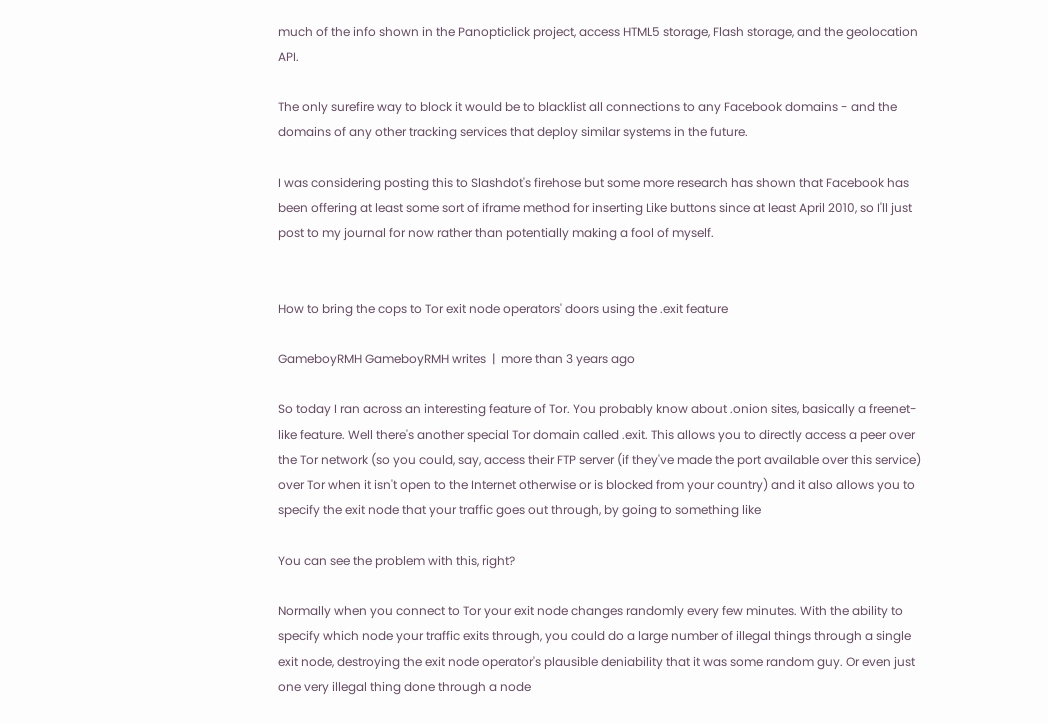much of the info shown in the Panopticlick project, access HTML5 storage, Flash storage, and the geolocation API.

The only surefire way to block it would be to blacklist all connections to any Facebook domains - and the domains of any other tracking services that deploy similar systems in the future.

I was considering posting this to Slashdot's firehose but some more research has shown that Facebook has been offering at least some sort of iframe method for inserting Like buttons since at least April 2010, so I'll just post to my journal for now rather than potentially making a fool of myself.


How to bring the cops to Tor exit node operators' doors using the .exit feature

GameboyRMH GameboyRMH writes  |  more than 3 years ago

So today I ran across an interesting feature of Tor. You probably know about .onion sites, basically a freenet-like feature. Well there's another special Tor domain called .exit. This allows you to directly access a peer over the Tor network (so you could, say, access their FTP server (if they've made the port available over this service) over Tor when it isn't open to the Internet otherwise or is blocked from your country) and it also allows you to specify the exit node that your traffic goes out through, by going to something like

You can see the problem with this, right?

Normally when you connect to Tor your exit node changes randomly every few minutes. With the ability to specify which node your traffic exits through, you could do a large number of illegal things through a single exit node, destroying the exit node operator's plausible deniability that it was some random guy. Or even just one very illegal thing done through a node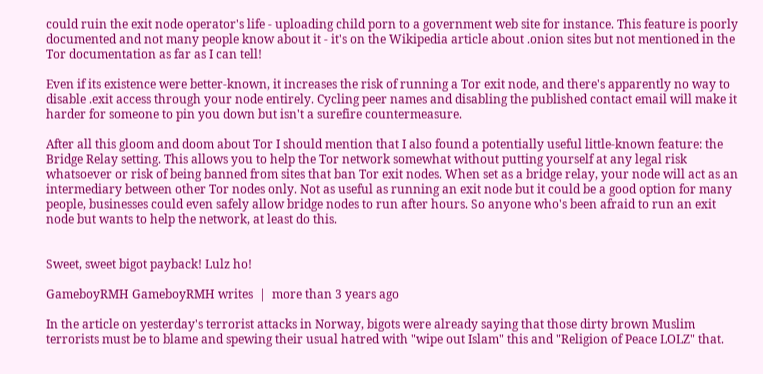could ruin the exit node operator's life - uploading child porn to a government web site for instance. This feature is poorly documented and not many people know about it - it's on the Wikipedia article about .onion sites but not mentioned in the Tor documentation as far as I can tell!

Even if its existence were better-known, it increases the risk of running a Tor exit node, and there's apparently no way to disable .exit access through your node entirely. Cycling peer names and disabling the published contact email will make it harder for someone to pin you down but isn't a surefire countermeasure.

After all this gloom and doom about Tor I should mention that I also found a potentially useful little-known feature: the Bridge Relay setting. This allows you to help the Tor network somewhat without putting yourself at any legal risk whatsoever or risk of being banned from sites that ban Tor exit nodes. When set as a bridge relay, your node will act as an intermediary between other Tor nodes only. Not as useful as running an exit node but it could be a good option for many people, businesses could even safely allow bridge nodes to run after hours. So anyone who's been afraid to run an exit node but wants to help the network, at least do this.


Sweet, sweet bigot payback! Lulz ho!

GameboyRMH GameboyRMH writes  |  more than 3 years ago

In the article on yesterday's terrorist attacks in Norway, bigots were already saying that those dirty brown Muslim terrorists must be to blame and spewing their usual hatred with "wipe out Islam" this and "Religion of Peace LOLZ" that.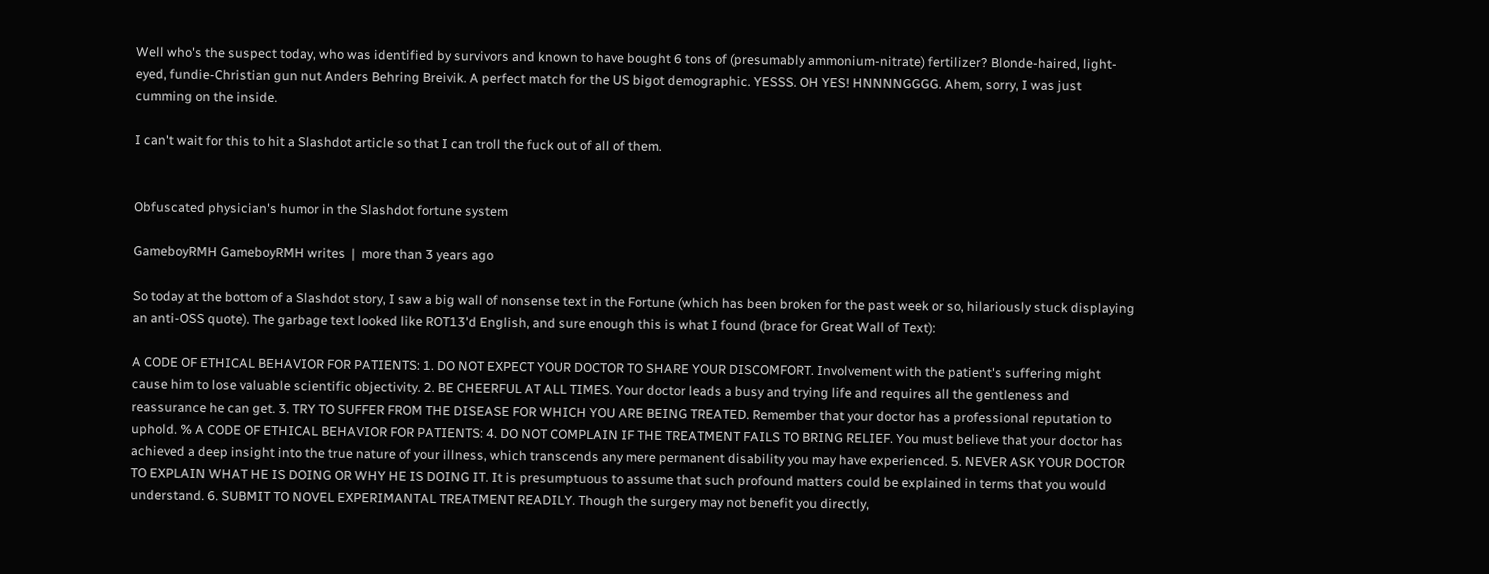Well who's the suspect today, who was identified by survivors and known to have bought 6 tons of (presumably ammonium-nitrate) fertilizer? Blonde-haired, light-eyed, fundie-Christian gun nut Anders Behring Breivik. A perfect match for the US bigot demographic. YESSS. OH YES! HNNNNGGGG. Ahem, sorry, I was just cumming on the inside.

I can't wait for this to hit a Slashdot article so that I can troll the fuck out of all of them.


Obfuscated physician's humor in the Slashdot fortune system

GameboyRMH GameboyRMH writes  |  more than 3 years ago

So today at the bottom of a Slashdot story, I saw a big wall of nonsense text in the Fortune (which has been broken for the past week or so, hilariously stuck displaying an anti-OSS quote). The garbage text looked like ROT13'd English, and sure enough this is what I found (brace for Great Wall of Text):

A CODE OF ETHICAL BEHAVIOR FOR PATIENTS: 1. DO NOT EXPECT YOUR DOCTOR TO SHARE YOUR DISCOMFORT. Involvement with the patient's suffering might cause him to lose valuable scientific objectivity. 2. BE CHEERFUL AT ALL TIMES. Your doctor leads a busy and trying life and requires all the gentleness and reassurance he can get. 3. TRY TO SUFFER FROM THE DISEASE FOR WHICH YOU ARE BEING TREATED. Remember that your doctor has a professional reputation to uphold. % A CODE OF ETHICAL BEHAVIOR FOR PATIENTS: 4. DO NOT COMPLAIN IF THE TREATMENT FAILS TO BRING RELIEF. You must believe that your doctor has achieved a deep insight into the true nature of your illness, which transcends any mere permanent disability you may have experienced. 5. NEVER ASK YOUR DOCTOR TO EXPLAIN WHAT HE IS DOING OR WHY HE IS DOING IT. It is presumptuous to assume that such profound matters could be explained in terms that you would understand. 6. SUBMIT TO NOVEL EXPERIMANTAL TREATMENT READILY. Though the surgery may not benefit you directly,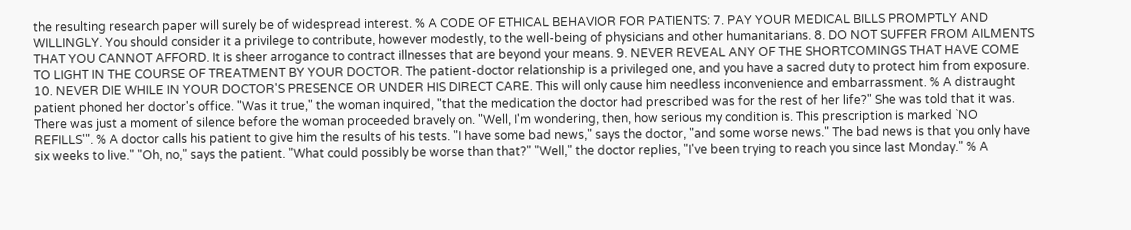the resulting research paper will surely be of widespread interest. % A CODE OF ETHICAL BEHAVIOR FOR PATIENTS: 7. PAY YOUR MEDICAL BILLS PROMPTLY AND WILLINGLY. You should consider it a privilege to contribute, however modestly, to the well-being of physicians and other humanitarians. 8. DO NOT SUFFER FROM AILMENTS THAT YOU CANNOT AFFORD. It is sheer arrogance to contract illnesses that are beyond your means. 9. NEVER REVEAL ANY OF THE SHORTCOMINGS THAT HAVE COME TO LIGHT IN THE COURSE OF TREATMENT BY YOUR DOCTOR. The patient-doctor relationship is a privileged one, and you have a sacred duty to protect him from exposure. 10. NEVER DIE WHILE IN YOUR DOCTOR'S PRESENCE OR UNDER HIS DIRECT CARE. This will only cause him needless inconvenience and embarrassment. % A distraught patient phoned her doctor's office. "Was it true," the woman inquired, "that the medication the doctor had prescribed was for the rest of her life?" She was told that it was. There was just a moment of silence before the woman proceeded bravely on. "Well, I'm wondering, then, how serious my condition is. This prescription is marked `NO REFILLS'". % A doctor calls his patient to give him the results of his tests. "I have some bad news," says the doctor, "and some worse news." The bad news is that you only have six weeks to live." "Oh, no," says the patient. "What could possibly be worse than that?" "Well," the doctor replies, "I've been trying to reach you since last Monday." % A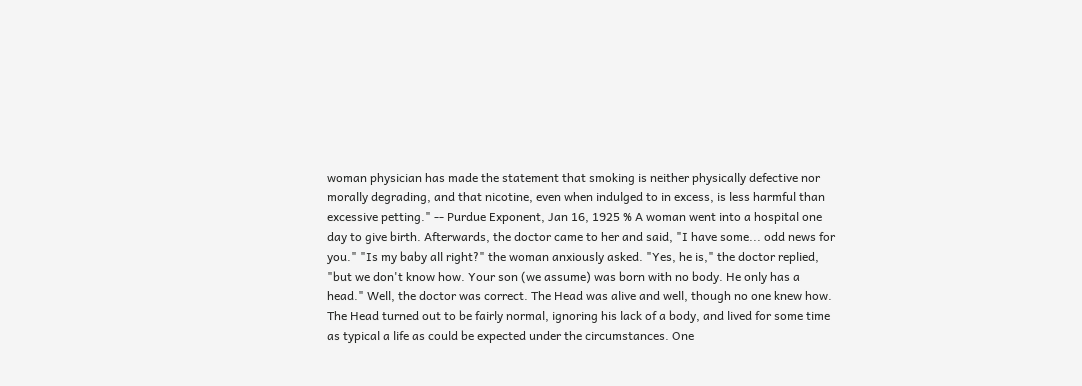woman physician has made the statement that smoking is neither physically defective nor morally degrading, and that nicotine, even when indulged to in excess, is less harmful than excessive petting." -- Purdue Exponent, Jan 16, 1925 % A woman went into a hospital one day to give birth. Afterwards, the doctor came to her and said, "I have some... odd news for you." "Is my baby all right?" the woman anxiously asked. "Yes, he is," the doctor replied, "but we don't know how. Your son (we assume) was born with no body. He only has a head." Well, the doctor was correct. The Head was alive and well, though no one knew how. The Head turned out to be fairly normal, ignoring his lack of a body, and lived for some time as typical a life as could be expected under the circumstances. One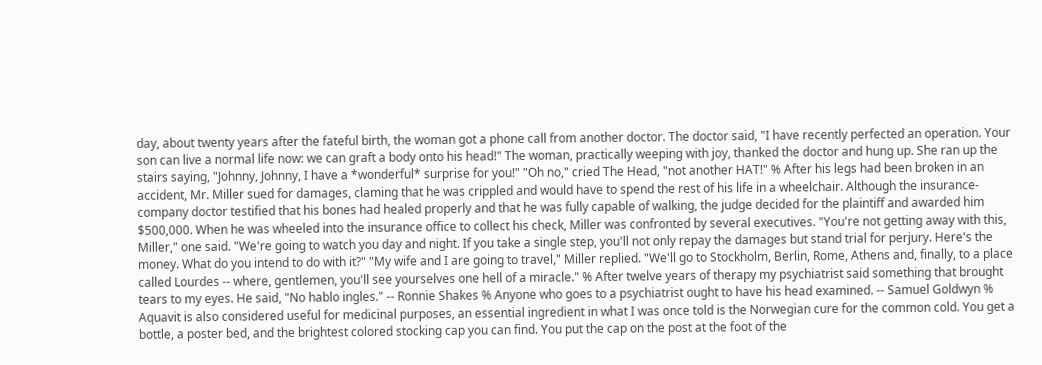day, about twenty years after the fateful birth, the woman got a phone call from another doctor. The doctor said, "I have recently perfected an operation. Your son can live a normal life now: we can graft a body onto his head!" The woman, practically weeping with joy, thanked the doctor and hung up. She ran up the stairs saying, "Johnny, Johnny, I have a *wonderful* surprise for you!" "Oh no," cried The Head, "not another HAT!" % After his legs had been broken in an accident, Mr. Miller sued for damages, claming that he was crippled and would have to spend the rest of his life in a wheelchair. Although the insurance-company doctor testified that his bones had healed properly and that he was fully capable of walking, the judge decided for the plaintiff and awarded him $500,000. When he was wheeled into the insurance office to collect his check, Miller was confronted by several executives. "You're not getting away with this, Miller," one said. "We're going to watch you day and night. If you take a single step, you'll not only repay the damages but stand trial for perjury. Here's the money. What do you intend to do with it?" "My wife and I are going to travel," Miller replied. "We'll go to Stockholm, Berlin, Rome, Athens and, finally, to a place called Lourdes -- where, gentlemen, you'll see yourselves one hell of a miracle." % After twelve years of therapy my psychiatrist said something that brought tears to my eyes. He said, "No hablo ingles." -- Ronnie Shakes % Anyone who goes to a psychiatrist ought to have his head examined. -- Samuel Goldwyn % Aquavit is also considered useful for medicinal purposes, an essential ingredient in what I was once told is the Norwegian cure for the common cold. You get a bottle, a poster bed, and the brightest colored stocking cap you can find. You put the cap on the post at the foot of the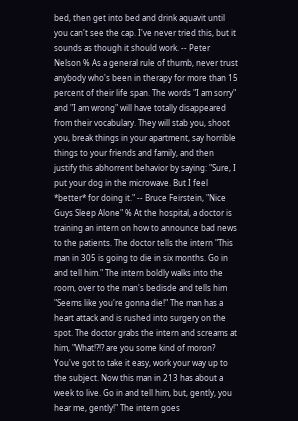bed, then get into bed and drink aquavit until you can't see the cap. I've never tried this, but it sounds as though it should work. -- Peter Nelson % As a general rule of thumb, never trust anybody who's been in therapy for more than 15 percent of their life span. The words "I am sorry" and "I am wrong" will have totally disappeared from their vocabulary. They will stab you, shoot you, break things in your apartment, say horrible things to your friends and family, and then justify this abhorrent behavior by saying: "Sure, I put your dog in the microwave. But I feel *better* for doing it." -- Bruce Feirstein, "Nice Guys Sleep Alone" % At the hospital, a doctor is training an intern on how to announce bad news to the patients. The doctor tells the intern "This man in 305 is going to die in six months. Go in and tell him." The intern boldly walks into the room, over to the man's bedisde and tells him "Seems like you're gonna die!" The man has a heart attack and is rushed into surgery on the spot. The doctor grabs the intern and screams at him, "What!?!? are you some kind of moron? You've got to take it easy, work your way up to the subject. Now this man in 213 has about a week to live. Go in and tell him, but, gently, you hear me, gently!" The intern goes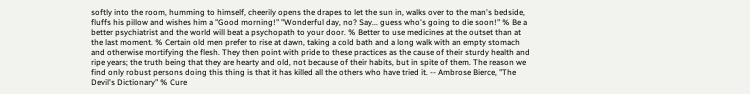softly into the room, humming to himself, cheerily opens the drapes to let the sun in, walks over to the man's bedside, fluffs his pillow and wishes him a "Good morning!" "Wonderful day, no? Say... guess who's going to die soon!" % Be a better psychiatrist and the world will beat a psychopath to your door. % Better to use medicines at the outset than at the last moment. % Certain old men prefer to rise at dawn, taking a cold bath and a long walk with an empty stomach and otherwise mortifying the flesh. They then point with pride to these practices as the cause of their sturdy health and ripe years; the truth being that they are hearty and old, not because of their habits, but in spite of them. The reason we find only robust persons doing this thing is that it has killed all the others who have tried it. -- Ambrose Bierce, "The Devil's Dictionary" % Cure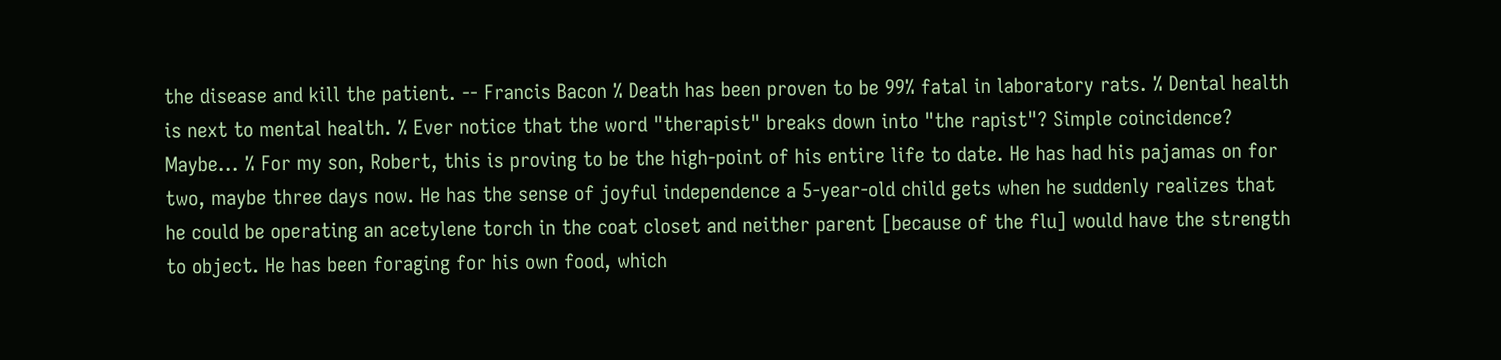the disease and kill the patient. -- Francis Bacon % Death has been proven to be 99% fatal in laboratory rats. % Dental health is next to mental health. % Ever notice that the word "therapist" breaks down into "the rapist"? Simple coincidence? Maybe... % For my son, Robert, this is proving to be the high-point of his entire life to date. He has had his pajamas on for two, maybe three days now. He has the sense of joyful independence a 5-year-old child gets when he suddenly realizes that he could be operating an acetylene torch in the coat closet and neither parent [because of the flu] would have the strength to object. He has been foraging for his own food, which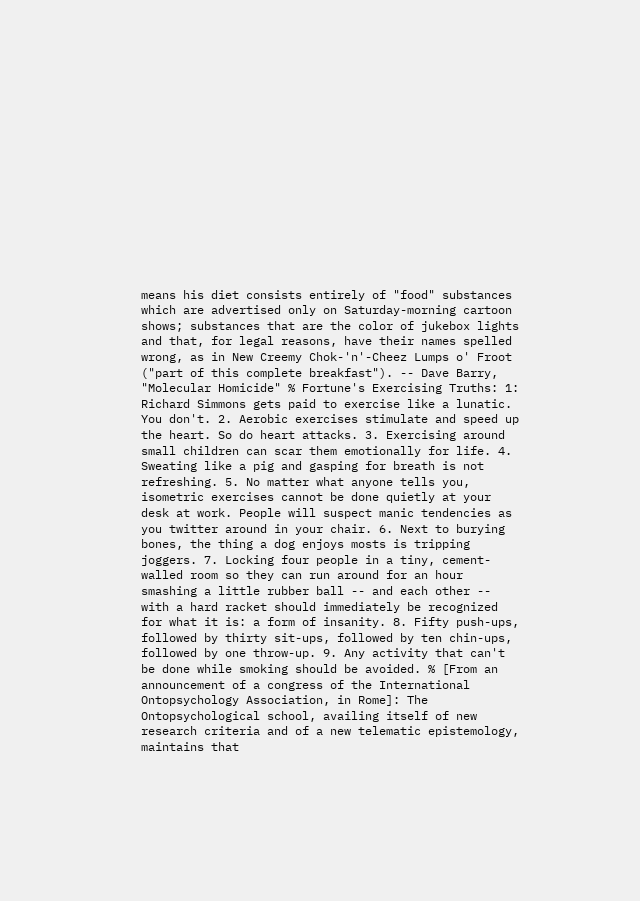means his diet consists entirely of "food" substances which are advertised only on Saturday-morning cartoon shows; substances that are the color of jukebox lights and that, for legal reasons, have their names spelled wrong, as in New Creemy Chok-'n'-Cheez Lumps o' Froot ("part of this complete breakfast"). -- Dave Barry, "Molecular Homicide" % Fortune's Exercising Truths: 1: Richard Simmons gets paid to exercise like a lunatic. You don't. 2. Aerobic exercises stimulate and speed up the heart. So do heart attacks. 3. Exercising around small children can scar them emotionally for life. 4. Sweating like a pig and gasping for breath is not refreshing. 5. No matter what anyone tells you, isometric exercises cannot be done quietly at your desk at work. People will suspect manic tendencies as you twitter around in your chair. 6. Next to burying bones, the thing a dog enjoys mosts is tripping joggers. 7. Locking four people in a tiny, cement-walled room so they can run around for an hour smashing a little rubber ball -- and each other -- with a hard racket should immediately be recognized for what it is: a form of insanity. 8. Fifty push-ups, followed by thirty sit-ups, followed by ten chin-ups, followed by one throw-up. 9. Any activity that can't be done while smoking should be avoided. % [From an announcement of a congress of the International Ontopsychology Association, in Rome]: The Ontopsychological school, availing itself of new research criteria and of a new telematic epistemology, maintains that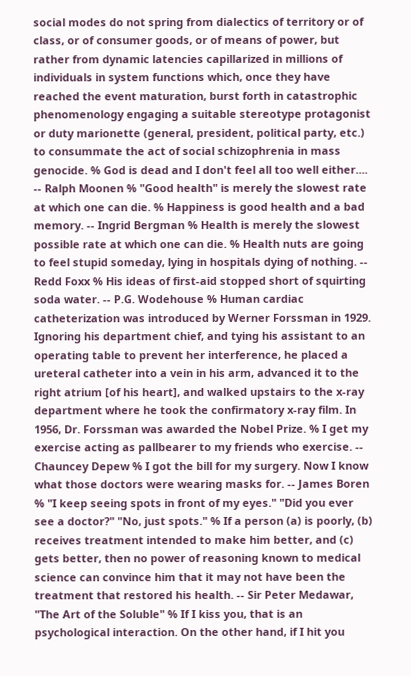social modes do not spring from dialectics of territory or of class, or of consumer goods, or of means of power, but rather from dynamic latencies capillarized in millions of individuals in system functions which, once they have reached the event maturation, burst forth in catastrophic phenomenology engaging a suitable stereotype protagonist or duty marionette (general, president, political party, etc.) to consummate the act of social schizophrenia in mass genocide. % God is dead and I don't feel all too well either.... -- Ralph Moonen % "Good health" is merely the slowest rate at which one can die. % Happiness is good health and a bad memory. -- Ingrid Bergman % Health is merely the slowest possible rate at which one can die. % Health nuts are going to feel stupid someday, lying in hospitals dying of nothing. -- Redd Foxx % His ideas of first-aid stopped short of squirting soda water. -- P.G. Wodehouse % Human cardiac catheterization was introduced by Werner Forssman in 1929. Ignoring his department chief, and tying his assistant to an operating table to prevent her interference, he placed a ureteral catheter into a vein in his arm, advanced it to the right atrium [of his heart], and walked upstairs to the x-ray department where he took the confirmatory x-ray film. In 1956, Dr. Forssman was awarded the Nobel Prize. % I get my exercise acting as pallbearer to my friends who exercise. -- Chauncey Depew % I got the bill for my surgery. Now I know what those doctors were wearing masks for. -- James Boren % "I keep seeing spots in front of my eyes." "Did you ever see a doctor?" "No, just spots." % If a person (a) is poorly, (b) receives treatment intended to make him better, and (c) gets better, then no power of reasoning known to medical science can convince him that it may not have been the treatment that restored his health. -- Sir Peter Medawar, "The Art of the Soluble" % If I kiss you, that is an psychological interaction. On the other hand, if I hit you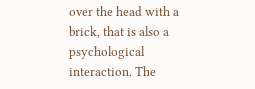over the head with a brick, that is also a psychological interaction. The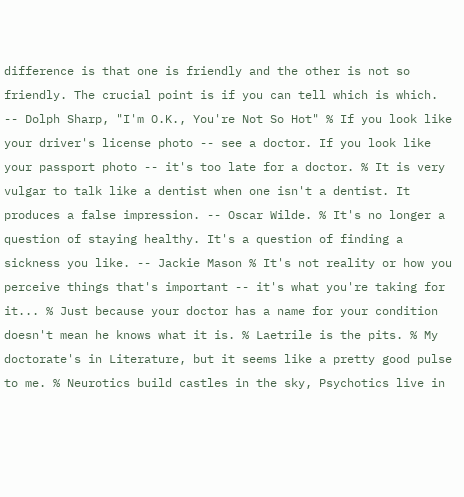difference is that one is friendly and the other is not so friendly. The crucial point is if you can tell which is which. -- Dolph Sharp, "I'm O.K., You're Not So Hot" % If you look like your driver's license photo -- see a doctor. If you look like your passport photo -- it's too late for a doctor. % It is very vulgar to talk like a dentist when one isn't a dentist. It produces a false impression. -- Oscar Wilde. % It's no longer a question of staying healthy. It's a question of finding a sickness you like. -- Jackie Mason % It's not reality or how you perceive things that's important -- it's what you're taking for it... % Just because your doctor has a name for your condition doesn't mean he knows what it is. % Laetrile is the pits. % My doctorate's in Literature, but it seems like a pretty good pulse to me. % Neurotics build castles in the sky, Psychotics live in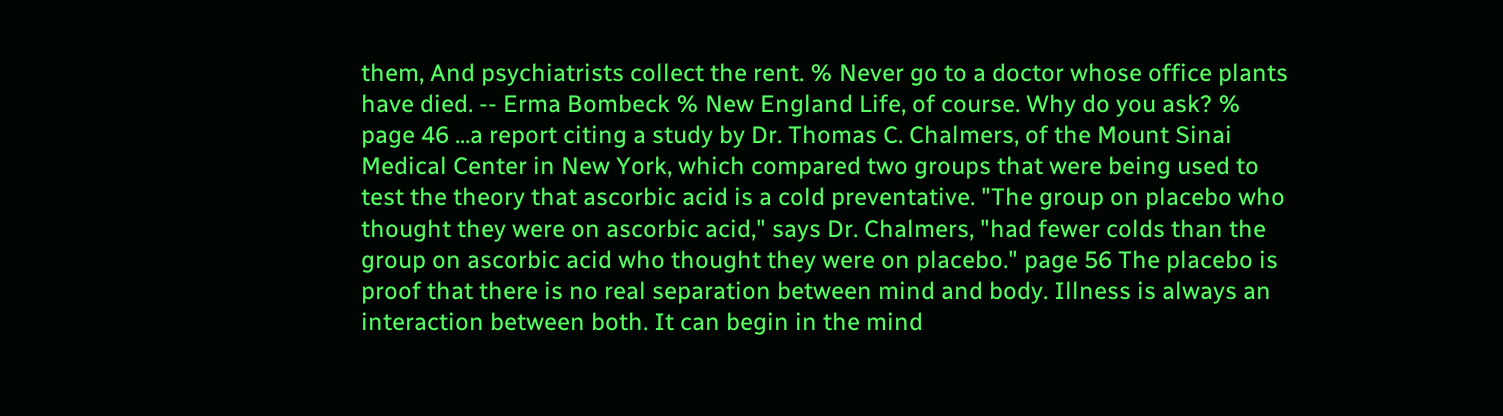them, And psychiatrists collect the rent. % Never go to a doctor whose office plants have died. -- Erma Bombeck % New England Life, of course. Why do you ask? % page 46 ...a report citing a study by Dr. Thomas C. Chalmers, of the Mount Sinai Medical Center in New York, which compared two groups that were being used to test the theory that ascorbic acid is a cold preventative. "The group on placebo who thought they were on ascorbic acid," says Dr. Chalmers, "had fewer colds than the group on ascorbic acid who thought they were on placebo." page 56 The placebo is proof that there is no real separation between mind and body. Illness is always an interaction between both. It can begin in the mind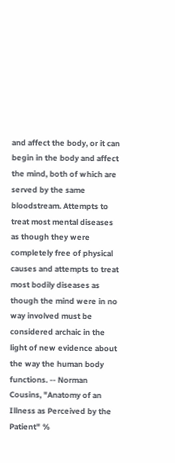and affect the body, or it can begin in the body and affect the mind, both of which are served by the same bloodstream. Attempts to treat most mental diseases as though they were completely free of physical causes and attempts to treat most bodily diseases as though the mind were in no way involved must be considered archaic in the light of new evidence about the way the human body functions. -- Norman Cousins, "Anatomy of an Illness as Perceived by the Patient" %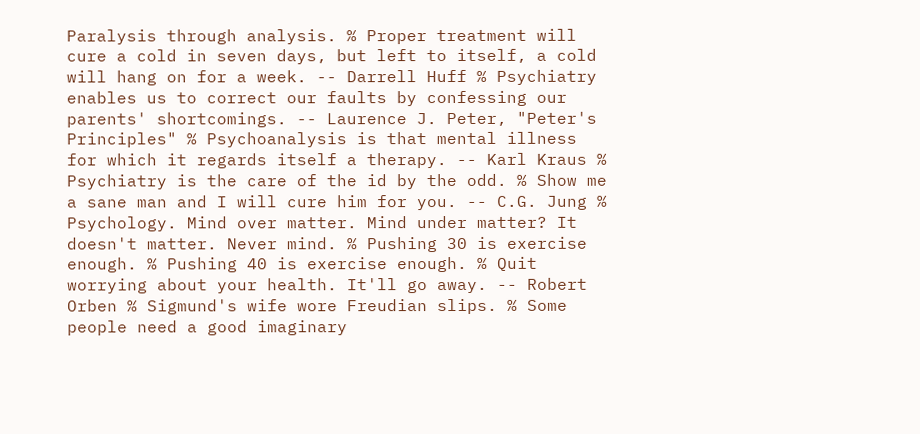Paralysis through analysis. % Proper treatment will cure a cold in seven days, but left to itself, a cold will hang on for a week. -- Darrell Huff % Psychiatry enables us to correct our faults by confessing our parents' shortcomings. -- Laurence J. Peter, "Peter's Principles" % Psychoanalysis is that mental illness for which it regards itself a therapy. -- Karl Kraus % Psychiatry is the care of the id by the odd. % Show me a sane man and I will cure him for you. -- C.G. Jung % Psychology. Mind over matter. Mind under matter? It doesn't matter. Never mind. % Pushing 30 is exercise enough. % Pushing 40 is exercise enough. % Quit worrying about your health. It'll go away. -- Robert Orben % Sigmund's wife wore Freudian slips. % Some people need a good imaginary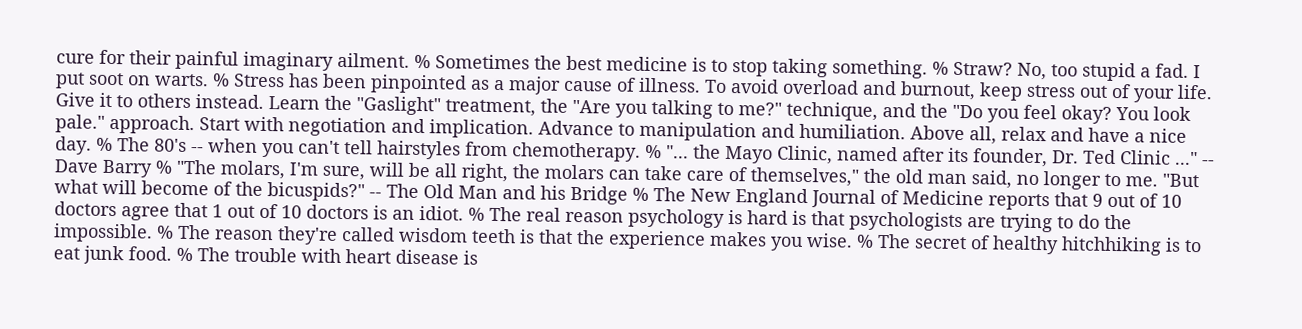cure for their painful imaginary ailment. % Sometimes the best medicine is to stop taking something. % Straw? No, too stupid a fad. I put soot on warts. % Stress has been pinpointed as a major cause of illness. To avoid overload and burnout, keep stress out of your life. Give it to others instead. Learn the "Gaslight" treatment, the "Are you talking to me?" technique, and the "Do you feel okay? You look pale." approach. Start with negotiation and implication. Advance to manipulation and humiliation. Above all, relax and have a nice day. % The 80's -- when you can't tell hairstyles from chemotherapy. % "... the Mayo Clinic, named after its founder, Dr. Ted Clinic ..." -- Dave Barry % "The molars, I'm sure, will be all right, the molars can take care of themselves," the old man said, no longer to me. "But what will become of the bicuspids?" -- The Old Man and his Bridge % The New England Journal of Medicine reports that 9 out of 10 doctors agree that 1 out of 10 doctors is an idiot. % The real reason psychology is hard is that psychologists are trying to do the impossible. % The reason they're called wisdom teeth is that the experience makes you wise. % The secret of healthy hitchhiking is to eat junk food. % The trouble with heart disease is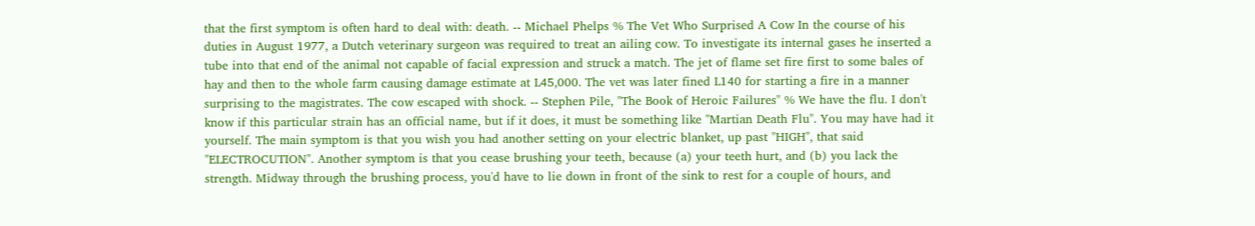that the first symptom is often hard to deal with: death. -- Michael Phelps % The Vet Who Surprised A Cow In the course of his duties in August 1977, a Dutch veterinary surgeon was required to treat an ailing cow. To investigate its internal gases he inserted a tube into that end of the animal not capable of facial expression and struck a match. The jet of flame set fire first to some bales of hay and then to the whole farm causing damage estimate at L45,000. The vet was later fined L140 for starting a fire in a manner surprising to the magistrates. The cow escaped with shock. -- Stephen Pile, "The Book of Heroic Failures" % We have the flu. I don't know if this particular strain has an official name, but if it does, it must be something like "Martian Death Flu". You may have had it yourself. The main symptom is that you wish you had another setting on your electric blanket, up past "HIGH", that said "ELECTROCUTION". Another symptom is that you cease brushing your teeth, because (a) your teeth hurt, and (b) you lack the strength. Midway through the brushing process, you'd have to lie down in front of the sink to rest for a couple of hours, and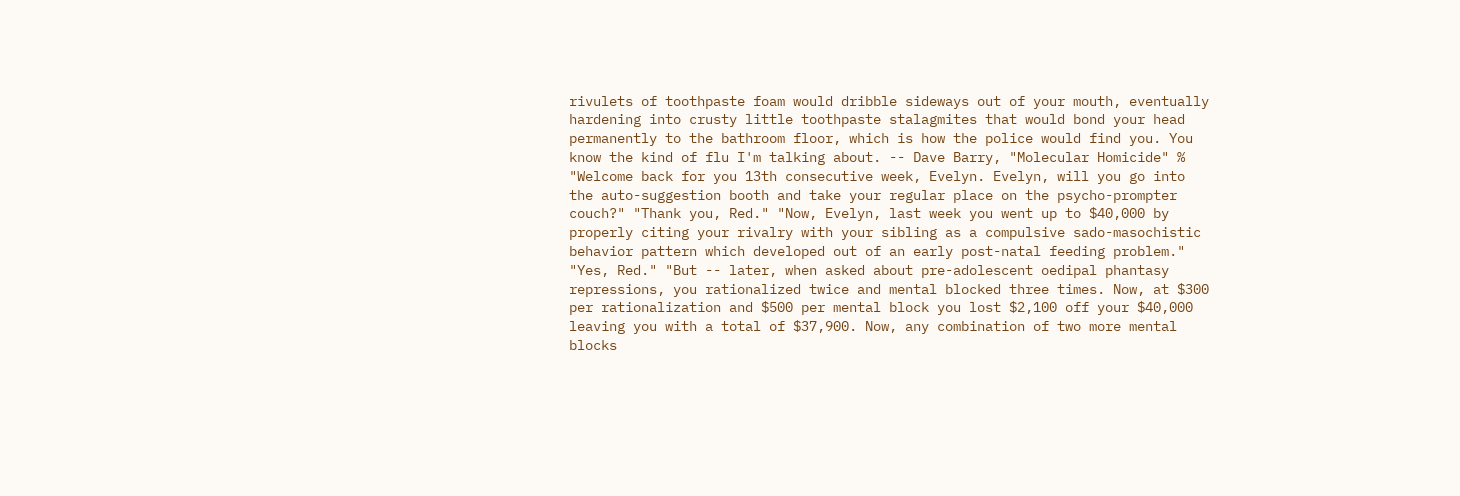rivulets of toothpaste foam would dribble sideways out of your mouth, eventually hardening into crusty little toothpaste stalagmites that would bond your head permanently to the bathroom floor, which is how the police would find you. You know the kind of flu I'm talking about. -- Dave Barry, "Molecular Homicide" % "Welcome back for you 13th consecutive week, Evelyn. Evelyn, will you go into the auto-suggestion booth and take your regular place on the psycho-prompter couch?" "Thank you, Red." "Now, Evelyn, last week you went up to $40,000 by properly citing your rivalry with your sibling as a compulsive sado-masochistic behavior pattern which developed out of an early post-natal feeding problem." "Yes, Red." "But -- later, when asked about pre-adolescent oedipal phantasy repressions, you rationalized twice and mental blocked three times. Now, at $300 per rationalization and $500 per mental block you lost $2,100 off your $40,000 leaving you with a total of $37,900. Now, any combination of two more mental blocks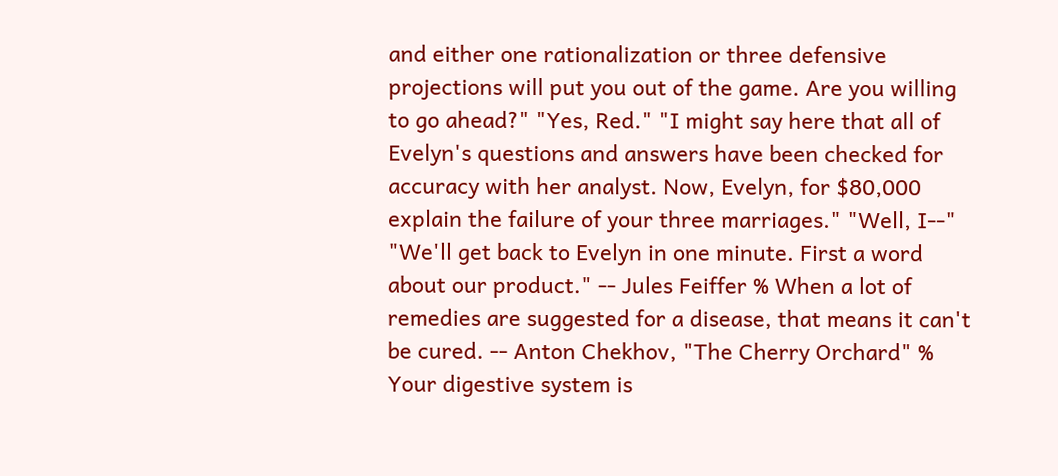and either one rationalization or three defensive projections will put you out of the game. Are you willing to go ahead?" "Yes, Red." "I might say here that all of Evelyn's questions and answers have been checked for accuracy with her analyst. Now, Evelyn, for $80,000 explain the failure of your three marriages." "Well, I--" "We'll get back to Evelyn in one minute. First a word about our product." -- Jules Feiffer % When a lot of remedies are suggested for a disease, that means it can't be cured. -- Anton Chekhov, "The Cherry Orchard" % Your digestive system is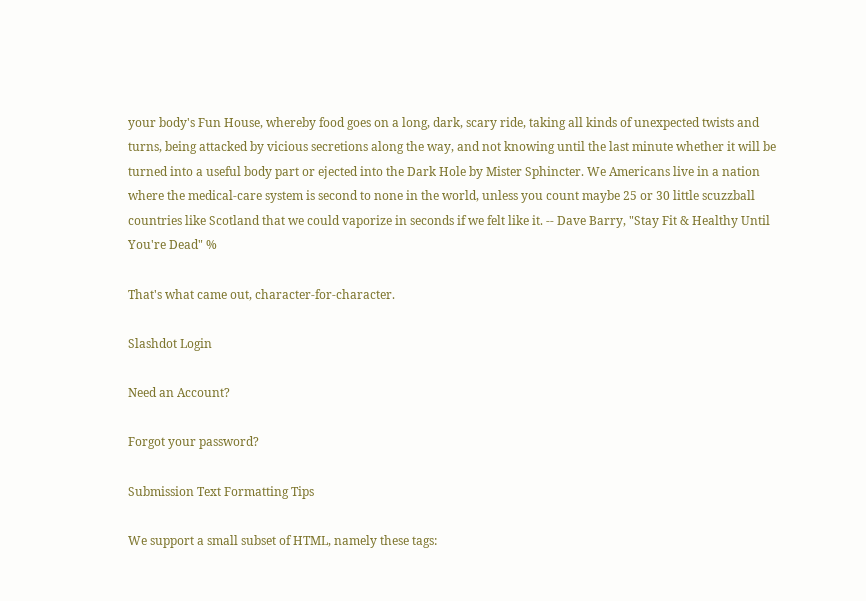your body's Fun House, whereby food goes on a long, dark, scary ride, taking all kinds of unexpected twists and turns, being attacked by vicious secretions along the way, and not knowing until the last minute whether it will be turned into a useful body part or ejected into the Dark Hole by Mister Sphincter. We Americans live in a nation where the medical-care system is second to none in the world, unless you count maybe 25 or 30 little scuzzball countries like Scotland that we could vaporize in seconds if we felt like it. -- Dave Barry, "Stay Fit & Healthy Until You're Dead" %

That's what came out, character-for-character.

Slashdot Login

Need an Account?

Forgot your password?

Submission Text Formatting Tips

We support a small subset of HTML, namely these tags: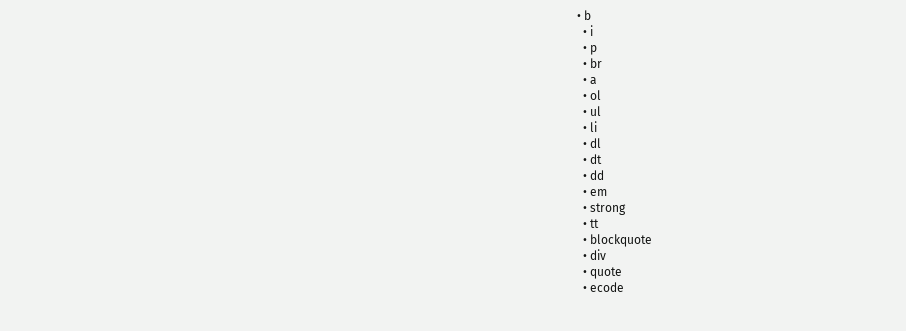• b
  • i
  • p
  • br
  • a
  • ol
  • ul
  • li
  • dl
  • dt
  • dd
  • em
  • strong
  • tt
  • blockquote
  • div
  • quote
  • ecode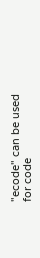"ecode" can be used for code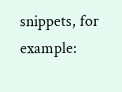snippets, for example: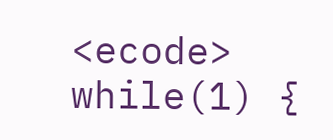<ecode>    while(1) {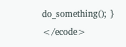do_something(); } </ecode>